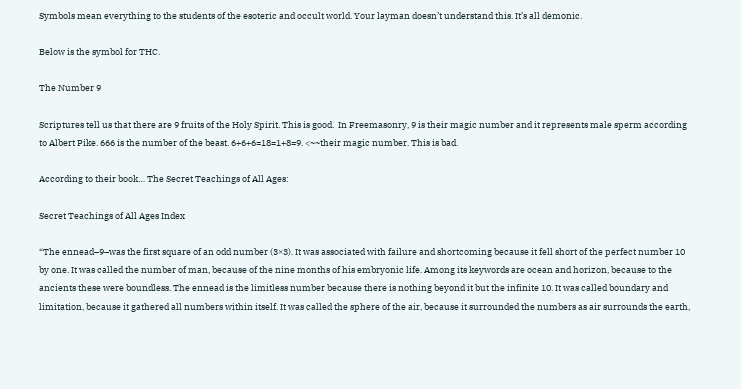Symbols mean everything to the students of the esoteric and occult world. Your layman doesn’t understand this. It’s all demonic.

Below is the symbol for THC.

The Number 9

Scriptures tell us that there are 9 fruits of the Holy Spirit. This is good.  In Freemasonry, 9 is their magic number and it represents male sperm according to Albert Pike. 666 is the number of the beast. 6+6+6=18=1+8=9. <~~their magic number. This is bad.

According to their book… The Secret Teachings of All Ages:

Secret Teachings of All Ages Index

“The ennead–9–was the first square of an odd number (3×3). It was associated with failure and shortcoming because it fell short of the perfect number 10 by one. It was called the number of man, because of the nine months of his embryonic life. Among its keywords are ocean and horizon, because to the ancients these were boundless. The ennead is the limitless number because there is nothing beyond it but the infinite 10. It was called boundary and limitation, because it gathered all numbers within itself. It was called the sphere of the air, because it surrounded the numbers as air surrounds the earth,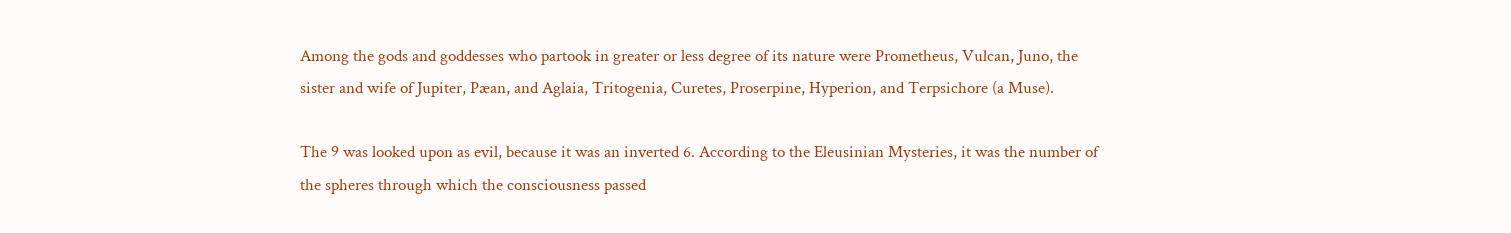Among the gods and goddesses who partook in greater or less degree of its nature were Prometheus, Vulcan, Juno, the sister and wife of Jupiter, Pæan, and Aglaia, Tritogenia, Curetes, Proserpine, Hyperion, and Terpsichore (a Muse).

The 9 was looked upon as evil, because it was an inverted 6. According to the Eleusinian Mysteries, it was the number of the spheres through which the consciousness passed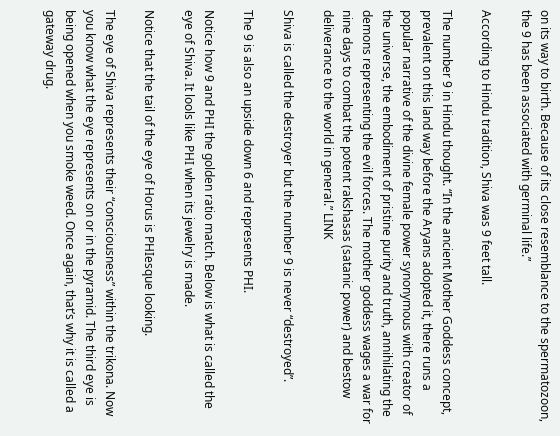on its way to birth. Because of its close resemblance to the spermatozoon, the 9 has been associated with germinal life.”

According to Hindu tradition, Shiva was 9 feet tall.

The number 9 in Hindu thought. “In the ancient Mother Goddess concept, prevalent on this land way before the Aryans adopted it, there runs a popular narrative of the divine female power synonymous with creator of the universe, the embodiment of pristine purity and truth, annihilating the demons representing the evil forces. The mother goddess wages a war for nine days to combat the potent rakshasas (satanic power) and bestow deliverance to the world in general.” LINK

Shiva is called the destroyer but the number 9 is never “destroyed”.

The 9 is also an upside down 6 and represents PHI.

Notice how 9 and PHI the golden ratio match. Below is what is called the eye of Shiva. It lools like PHI when its jewelry is made.

Notice that the tail of the eye of Horus is PHIesque looking.

The eye of Shiva represents their “consciousness” within the trikona. Now you know what the eye represents on or in the pyramid. The third eye is being opened when you smoke weed. Once again, that’s why it is called a gateway drug.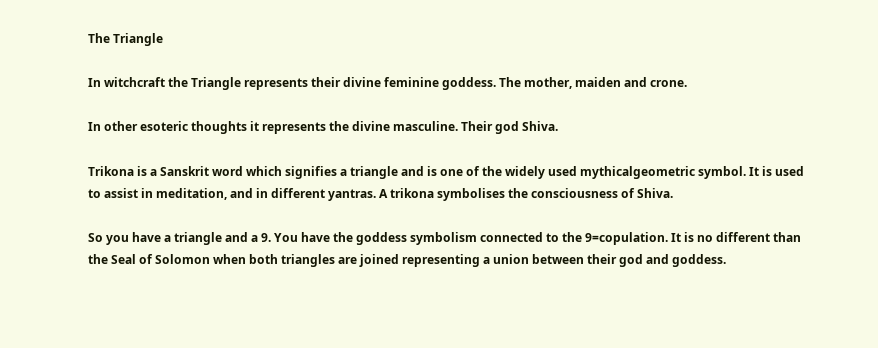The Triangle

In witchcraft the Triangle represents their divine feminine goddess. The mother, maiden and crone.

In other esoteric thoughts it represents the divine masculine. Their god Shiva.

Trikona is a Sanskrit word which signifies a triangle and is one of the widely used mythicalgeometric symbol. It is used to assist in meditation, and in different yantras. A trikona symbolises the consciousness of Shiva.

So you have a triangle and a 9. You have the goddess symbolism connected to the 9=copulation. It is no different than the Seal of Solomon when both triangles are joined representing a union between their god and goddess.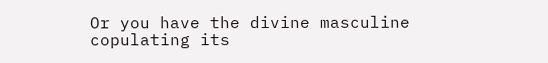Or you have the divine masculine copulating its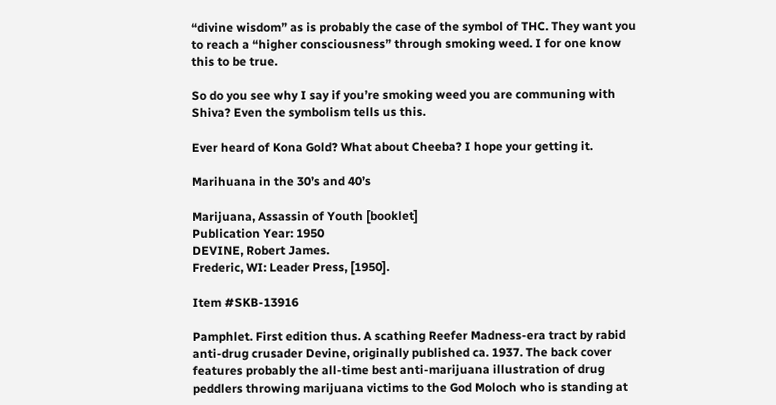“divine wisdom” as is probably the case of the symbol of THC. They want you to reach a “higher consciousness” through smoking weed. I for one know this to be true.

So do you see why I say if you’re smoking weed you are communing with Shiva? Even the symbolism tells us this.

Ever heard of Kona Gold? What about Cheeba? I hope your getting it.

Marihuana in the 30’s and 40’s

Marijuana, Assassin of Youth [booklet]
Publication Year: 1950
DEVINE, Robert James.
Frederic, WI: Leader Press, [1950].

Item #SKB-13916

Pamphlet. First edition thus. A scathing Reefer Madness-era tract by rabid anti-drug crusader Devine, originally published ca. 1937. The back cover features probably the all-time best anti-marijuana illustration of drug peddlers throwing marijuana victims to the God Moloch who is standing at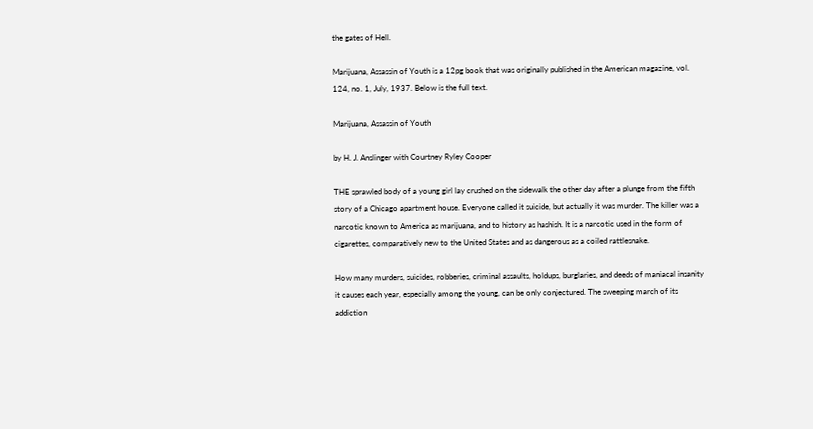the gates of Hell.

Marijuana, Assassin of Youth is a 12pg book that was originally published in the American magazine, vol. 124, no. 1, July, 1937. Below is the full text.

Marijuana, Assassin of Youth

by H. J. Anslinger with Courtney Ryley Cooper

THE sprawled body of a young girl lay crushed on the sidewalk the other day after a plunge from the fifth story of a Chicago apartment house. Everyone called it suicide, but actually it was murder. The killer was a narcotic known to America as marijuana, and to history as hashish. It is a narcotic used in the form of cigarettes, comparatively new to the United States and as dangerous as a coiled rattlesnake.

How many murders, suicides, robberies, criminal assaults, holdups, burglaries, and deeds of maniacal insanity it causes each year, especially among the young, can be only conjectured. The sweeping march of its addiction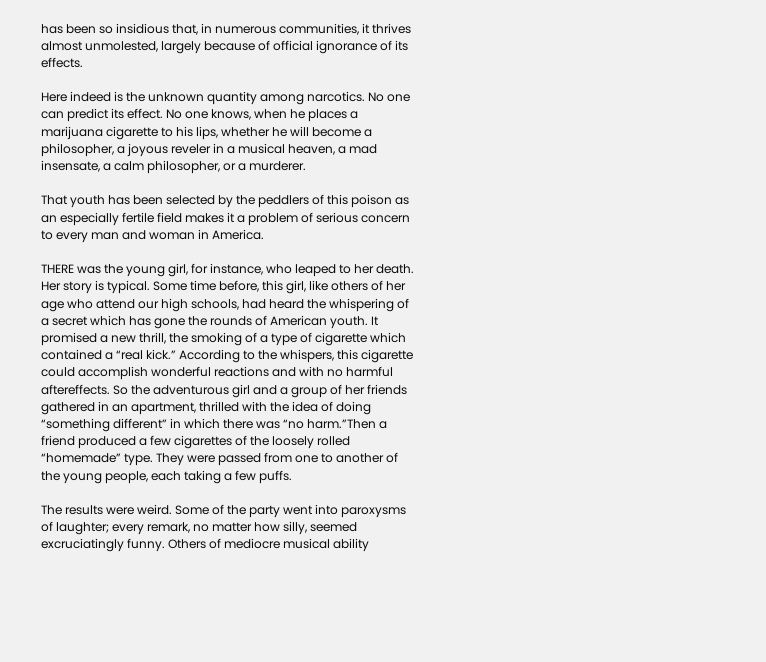has been so insidious that, in numerous communities, it thrives almost unmolested, largely because of official ignorance of its effects.

Here indeed is the unknown quantity among narcotics. No one can predict its effect. No one knows, when he places a marijuana cigarette to his lips, whether he will become a philosopher, a joyous reveler in a musical heaven, a mad insensate, a calm philosopher, or a murderer.

That youth has been selected by the peddlers of this poison as an especially fertile field makes it a problem of serious concern to every man and woman in America.

THERE was the young girl, for instance, who leaped to her death. Her story is typical. Some time before, this girl, like others of her age who attend our high schools, had heard the whispering of a secret which has gone the rounds of American youth. It promised a new thrill, the smoking of a type of cigarette which contained a “real kick.” According to the whispers, this cigarette could accomplish wonderful reactions and with no harmful aftereffects. So the adventurous girl and a group of her friends gathered in an apartment, thrilled with the idea of doing “something different” in which there was “no harm.”Then a friend produced a few cigarettes of the loosely rolled “homemade” type. They were passed from one to another of the young people, each taking a few puffs.

The results were weird. Some of the party went into paroxysms of laughter; every remark, no matter how silly, seemed excruciatingly funny. Others of mediocre musical ability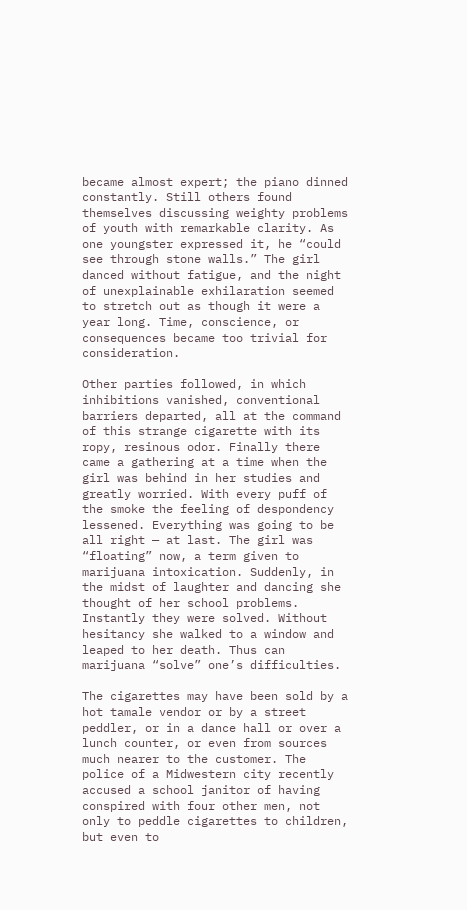became almost expert; the piano dinned constantly. Still others found themselves discussing weighty problems of youth with remarkable clarity. As one youngster expressed it, he “could see through stone walls.” The girl danced without fatigue, and the night of unexplainable exhilaration seemed to stretch out as though it were a year long. Time, conscience, or consequences became too trivial for consideration.

Other parties followed, in which inhibitions vanished, conventional barriers departed, all at the command of this strange cigarette with its ropy, resinous odor. Finally there came a gathering at a time when the girl was behind in her studies and greatly worried. With every puff of the smoke the feeling of despondency lessened. Everything was going to be all right — at last. The girl was “floating” now, a term given to marijuana intoxication. Suddenly, in the midst of laughter and dancing she thought of her school problems. Instantly they were solved. Without hesitancy she walked to a window and leaped to her death. Thus can marijuana “solve” one’s difficulties.

The cigarettes may have been sold by a hot tamale vendor or by a street peddler, or in a dance hall or over a lunch counter, or even from sources much nearer to the customer. The police of a Midwestern city recently accused a school janitor of having conspired with four other men, not only to peddle cigarettes to children, but even to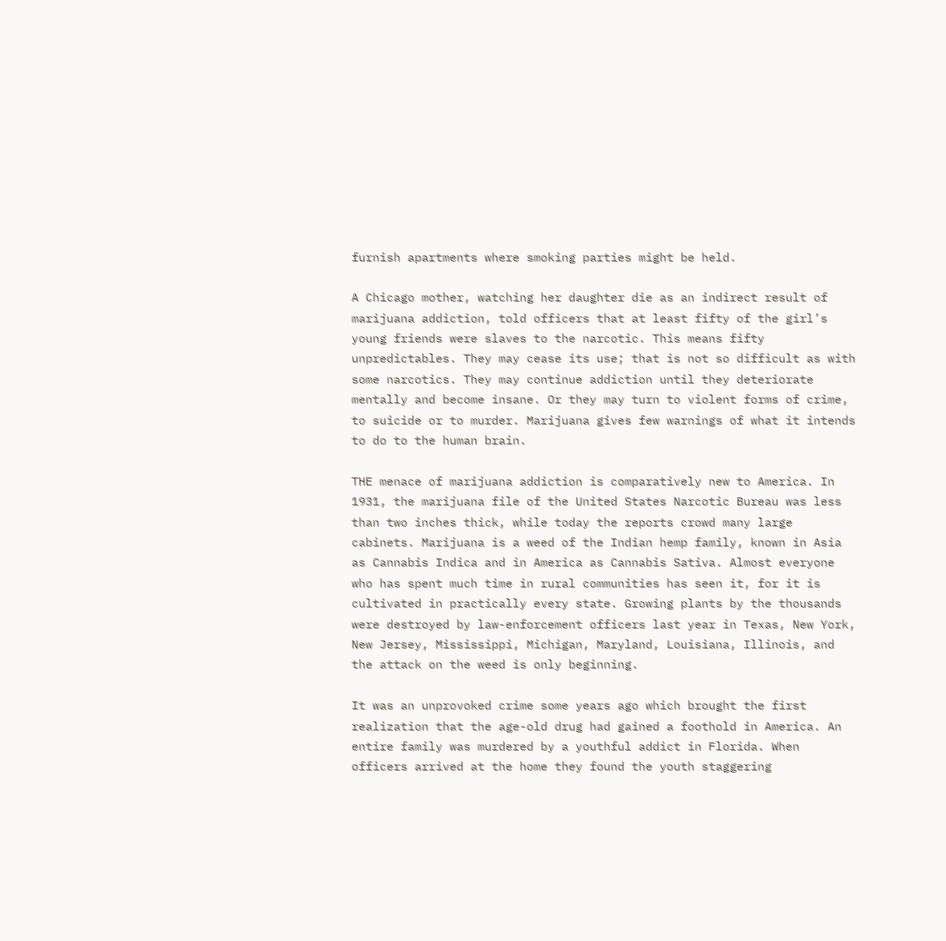furnish apartments where smoking parties might be held.

A Chicago mother, watching her daughter die as an indirect result of marijuana addiction, told officers that at least fifty of the girl’s young friends were slaves to the narcotic. This means fifty unpredictables. They may cease its use; that is not so difficult as with some narcotics. They may continue addiction until they deteriorate mentally and become insane. Or they may turn to violent forms of crime, to suicide or to murder. Marijuana gives few warnings of what it intends to do to the human brain.

THE menace of marijuana addiction is comparatively new to America. In 1931, the marijuana file of the United States Narcotic Bureau was less than two inches thick, while today the reports crowd many large cabinets. Marijuana is a weed of the Indian hemp family, known in Asia as Cannabis Indica and in America as Cannabis Sativa. Almost everyone who has spent much time in rural communities has seen it, for it is cultivated in practically every state. Growing plants by the thousands were destroyed by law-enforcement officers last year in Texas, New York, New Jersey, Mississippi, Michigan, Maryland, Louisiana, Illinois, and the attack on the weed is only beginning.

It was an unprovoked crime some years ago which brought the first realization that the age-old drug had gained a foothold in America. An entire family was murdered by a youthful addict in Florida. When officers arrived at the home they found the youth staggering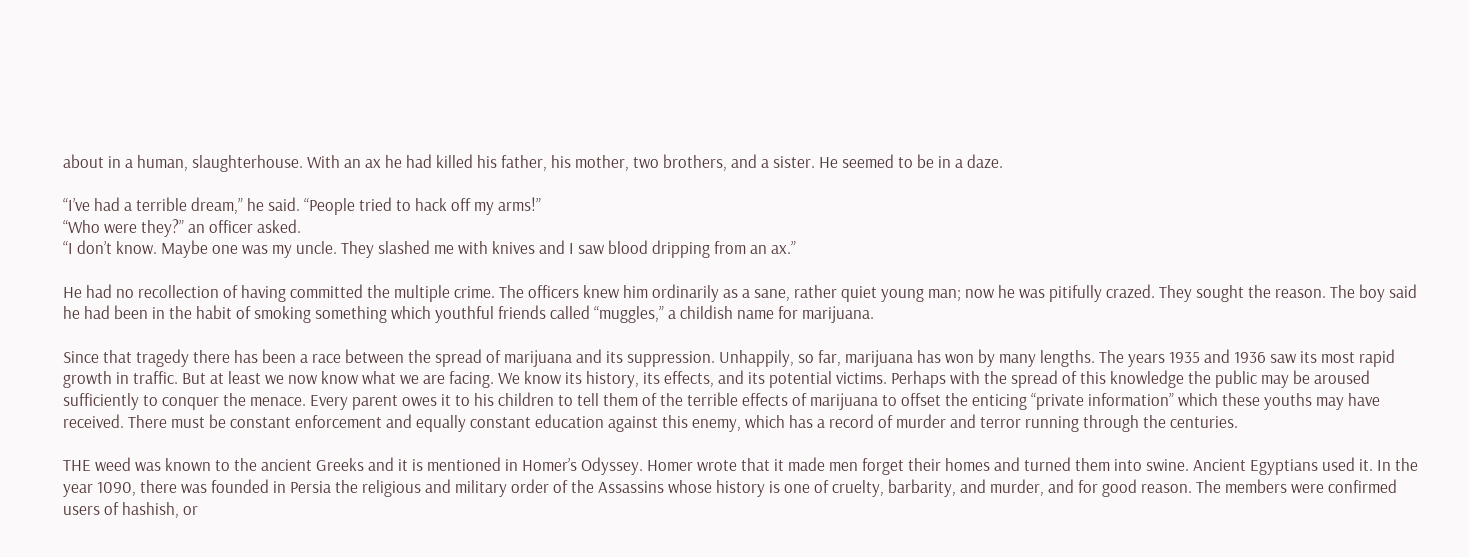about in a human, slaughterhouse. With an ax he had killed his father, his mother, two brothers, and a sister. He seemed to be in a daze.

“I’ve had a terrible dream,” he said. “People tried to hack off my arms!”
“Who were they?” an officer asked.
“I don’t know. Maybe one was my uncle. They slashed me with knives and I saw blood dripping from an ax.”

He had no recollection of having committed the multiple crime. The officers knew him ordinarily as a sane, rather quiet young man; now he was pitifully crazed. They sought the reason. The boy said he had been in the habit of smoking something which youthful friends called “muggles,” a childish name for marijuana.

Since that tragedy there has been a race between the spread of marijuana and its suppression. Unhappily, so far, marijuana has won by many lengths. The years 1935 and 1936 saw its most rapid growth in traffic. But at least we now know what we are facing. We know its history, its effects, and its potential victims. Perhaps with the spread of this knowledge the public may be aroused sufficiently to conquer the menace. Every parent owes it to his children to tell them of the terrible effects of marijuana to offset the enticing “private information” which these youths may have received. There must be constant enforcement and equally constant education against this enemy, which has a record of murder and terror running through the centuries.

THE weed was known to the ancient Greeks and it is mentioned in Homer’s Odyssey. Homer wrote that it made men forget their homes and turned them into swine. Ancient Egyptians used it. In the year 1090, there was founded in Persia the religious and military order of the Assassins whose history is one of cruelty, barbarity, and murder, and for good reason. The members were confirmed users of hashish, or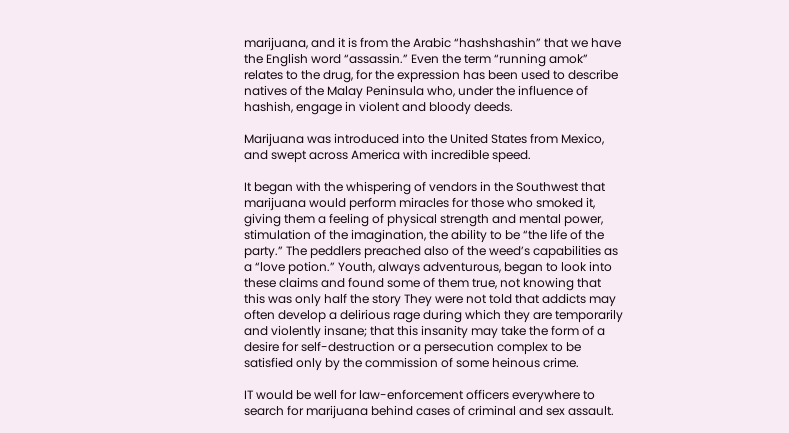marijuana, and it is from the Arabic “hashshashin” that we have the English word “assassin.” Even the term “running amok” relates to the drug, for the expression has been used to describe natives of the Malay Peninsula who, under the influence of hashish, engage in violent and bloody deeds.

Marijuana was introduced into the United States from Mexico, and swept across America with incredible speed.

It began with the whispering of vendors in the Southwest that marijuana would perform miracles for those who smoked it, giving them a feeling of physical strength and mental power, stimulation of the imagination, the ability to be “the life of the party.” The peddlers preached also of the weed’s capabilities as a “love potion.” Youth, always adventurous, began to look into these claims and found some of them true, not knowing that this was only half the story They were not told that addicts may often develop a delirious rage during which they are temporarily and violently insane; that this insanity may take the form of a desire for self-destruction or a persecution complex to be satisfied only by the commission of some heinous crime.

IT would be well for law-enforcement officers everywhere to search for marijuana behind cases of criminal and sex assault.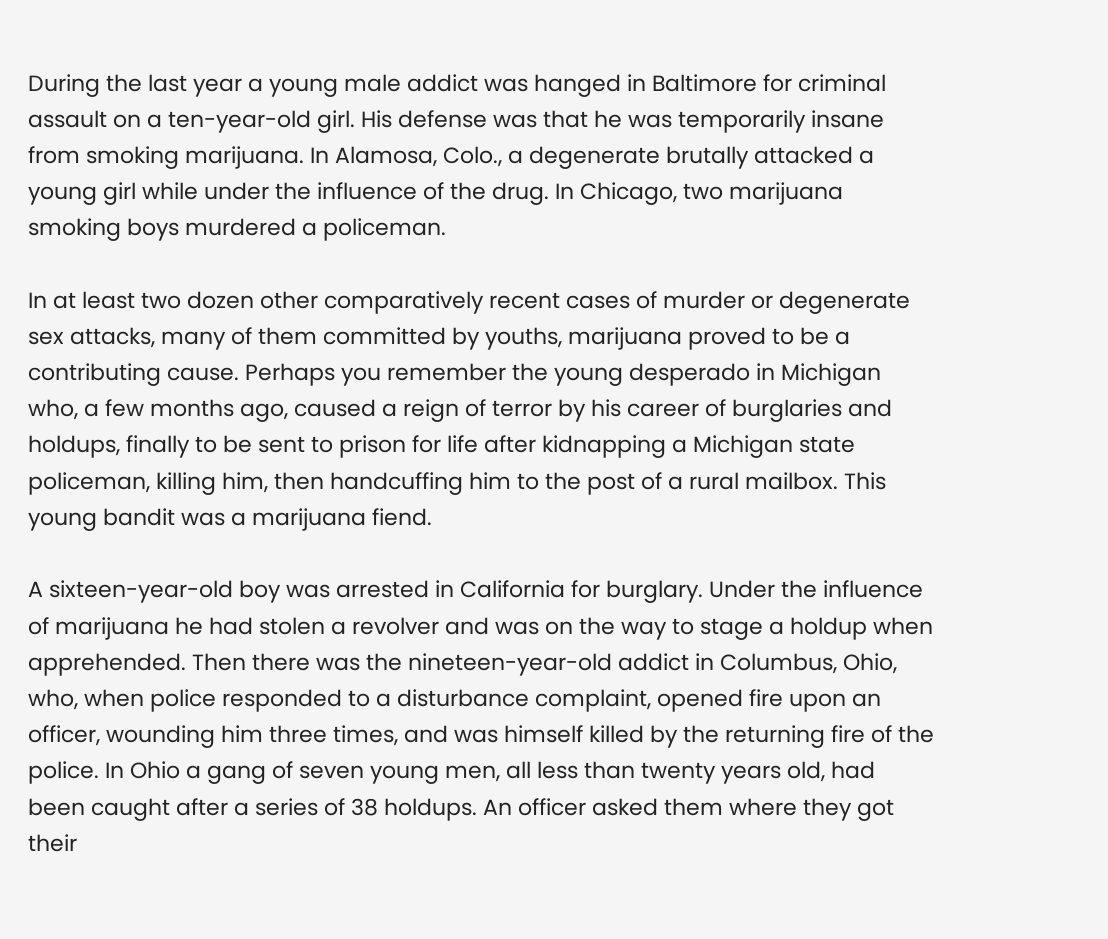During the last year a young male addict was hanged in Baltimore for criminal assault on a ten-year-old girl. His defense was that he was temporarily insane from smoking marijuana. In Alamosa, Colo., a degenerate brutally attacked a young girl while under the influence of the drug. In Chicago, two marijuana smoking boys murdered a policeman.

In at least two dozen other comparatively recent cases of murder or degenerate sex attacks, many of them committed by youths, marijuana proved to be a contributing cause. Perhaps you remember the young desperado in Michigan who, a few months ago, caused a reign of terror by his career of burglaries and holdups, finally to be sent to prison for life after kidnapping a Michigan state policeman, killing him, then handcuffing him to the post of a rural mailbox. This young bandit was a marijuana fiend.

A sixteen-year-old boy was arrested in California for burglary. Under the influence of marijuana he had stolen a revolver and was on the way to stage a holdup when apprehended. Then there was the nineteen-year-old addict in Columbus, Ohio, who, when police responded to a disturbance complaint, opened fire upon an officer, wounding him three times, and was himself killed by the returning fire of the police. In Ohio a gang of seven young men, all less than twenty years old, had been caught after a series of 38 holdups. An officer asked them where they got their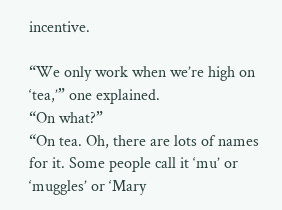incentive.

“We only work when we’re high on ‘tea,’” one explained.
“On what?”
“On tea. Oh, there are lots of names for it. Some people call it ‘mu’ or ‘muggles’ or ‘Mary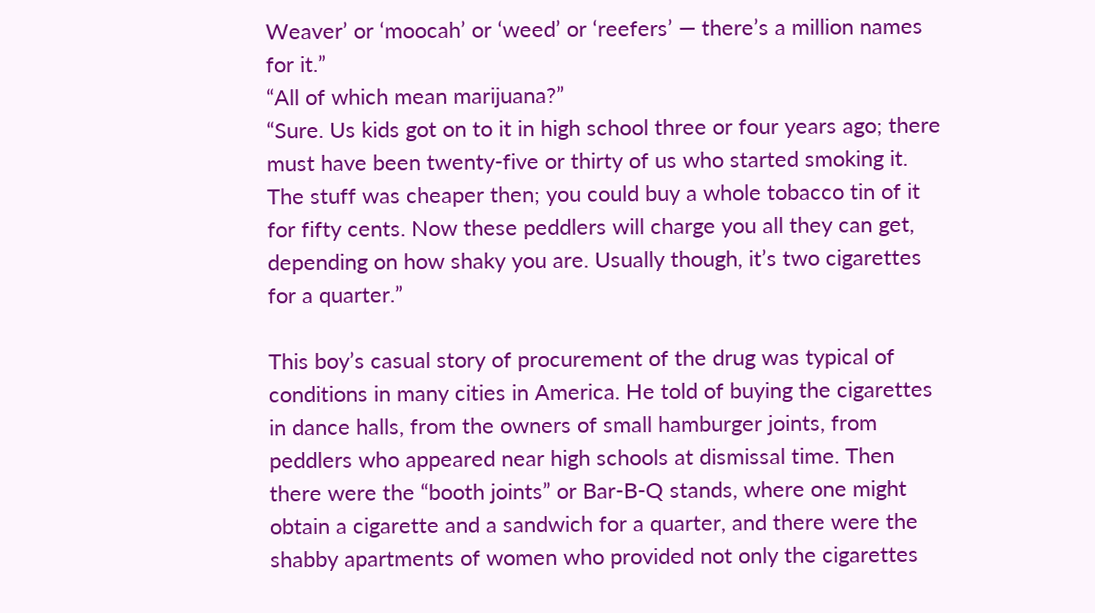Weaver’ or ‘moocah’ or ‘weed’ or ‘reefers’ — there’s a million names for it.”
“All of which mean marijuana?”
“Sure. Us kids got on to it in high school three or four years ago; there must have been twenty-five or thirty of us who started smoking it. The stuff was cheaper then; you could buy a whole tobacco tin of it for fifty cents. Now these peddlers will charge you all they can get, depending on how shaky you are. Usually though, it’s two cigarettes for a quarter.”

This boy’s casual story of procurement of the drug was typical of conditions in many cities in America. He told of buying the cigarettes in dance halls, from the owners of small hamburger joints, from peddlers who appeared near high schools at dismissal time. Then there were the “booth joints” or Bar-B-Q stands, where one might obtain a cigarette and a sandwich for a quarter, and there were the shabby apartments of women who provided not only the cigarettes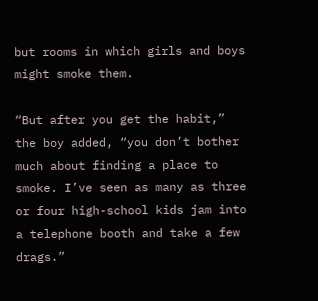but rooms in which girls and boys might smoke them.

“But after you get the habit,” the boy added, “you don’t bother much about finding a place to smoke. I’ve seen as many as three or four high-school kids jam into a telephone booth and take a few drags.”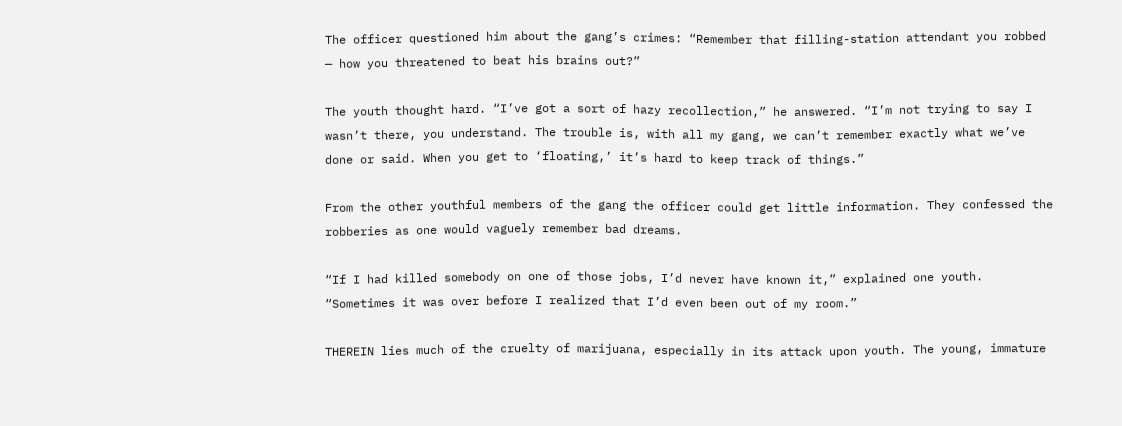The officer questioned him about the gang’s crimes: “Remember that filling-station attendant you robbed — how you threatened to beat his brains out?”

The youth thought hard. “I’ve got a sort of hazy recollection,” he answered. “I’m not trying to say I wasn’t there, you understand. The trouble is, with all my gang, we can’t remember exactly what we’ve done or said. When you get to ‘floating,’ it’s hard to keep track of things.”

From the other youthful members of the gang the officer could get little information. They confessed the robberies as one would vaguely remember bad dreams.

“If I had killed somebody on one of those jobs, I’d never have known it,” explained one youth. “Sometimes it was over before I realized that I’d even been out of my room.”

THEREIN lies much of the cruelty of marijuana, especially in its attack upon youth. The young, immature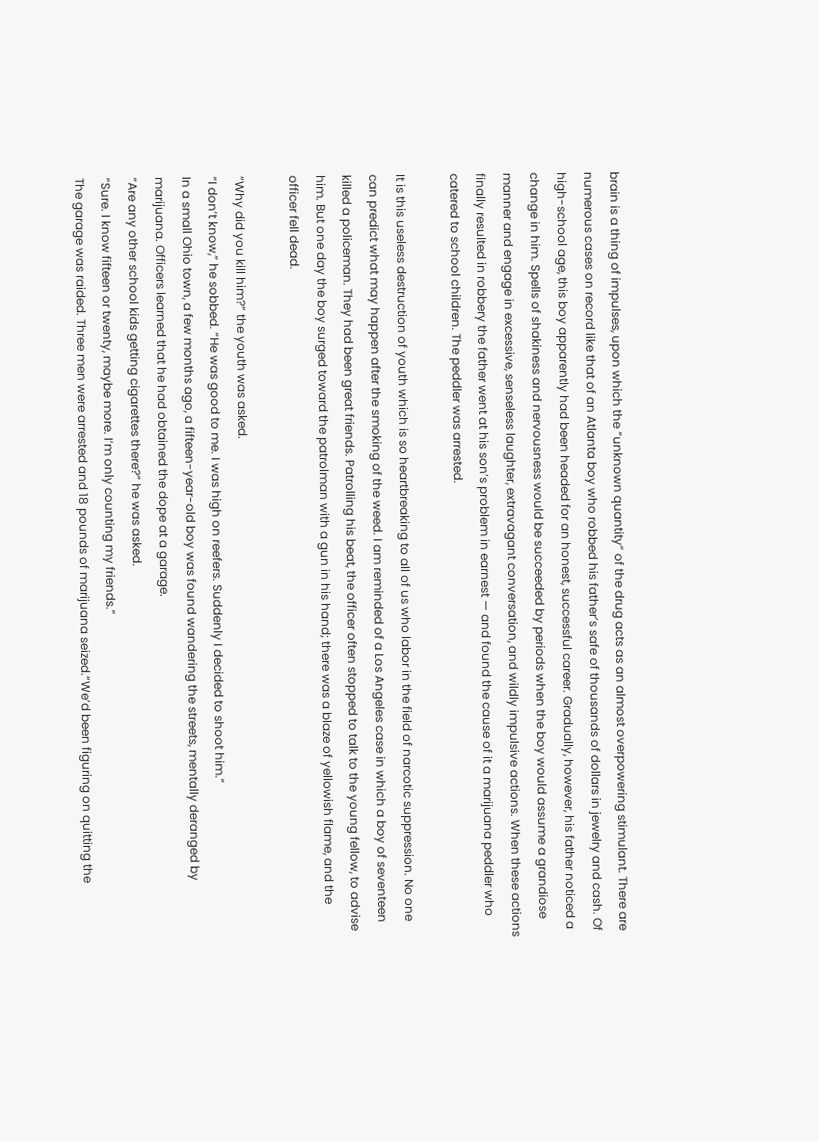brain is a thing of impulses, upon which the “unknown quantity” of the drug acts as an almost overpowering stimulant. There are numerous cases on record like that of an Atlanta boy who robbed his father’s safe of thousands of dollars in jewelry and cash. Of high-school age, this boy apparently had been headed for an honest, successful career. Gradually, however, his father noticed a change in him. Spells of shakiness and nervousness would be succeeded by periods when the boy would assume a grandiose manner and engage in excessive, senseless laughter, extravagant conversation, and wildly impulsive actions. When these actions finally resulted in robbery the father went at his son’s problem in earnest — and found the cause of it a marijuana peddler who catered to school children. The peddler was arrested.

It is this useless destruction of youth which is so heartbreaking to all of us who labor in the field of narcotic suppression. No one can predict what may happen after the smoking of the weed. I am reminded of a Los Angeles case in which a boy of seventeen killed a policeman. They had been great friends. Patrolling his beat, the officer often stopped to talk to the young fellow, to advise him. But one day the boy surged toward the patrolman with a gun in his hand; there was a blaze of yellowish flame, and the officer fell dead.

“Why did you kill him?” the youth was asked.
“I don’t know,” he sobbed. “He was good to me. I was high on reefers. Suddenly I decided to shoot him.”
In a small Ohio town, a few months ago, a fifteen-year-old boy was found wandering the streets, mentally deranged by marijuana. Officers learned that he had obtained the dope at a garage.
“Are any other school kids getting cigarettes there?” he was asked.
“Sure. I know fifteen or twenty, maybe more. I’m only counting my friends.”
The garage was raided. Three men were arrested and 18 pounds of marijuana seized.“We’d been figuring on quitting the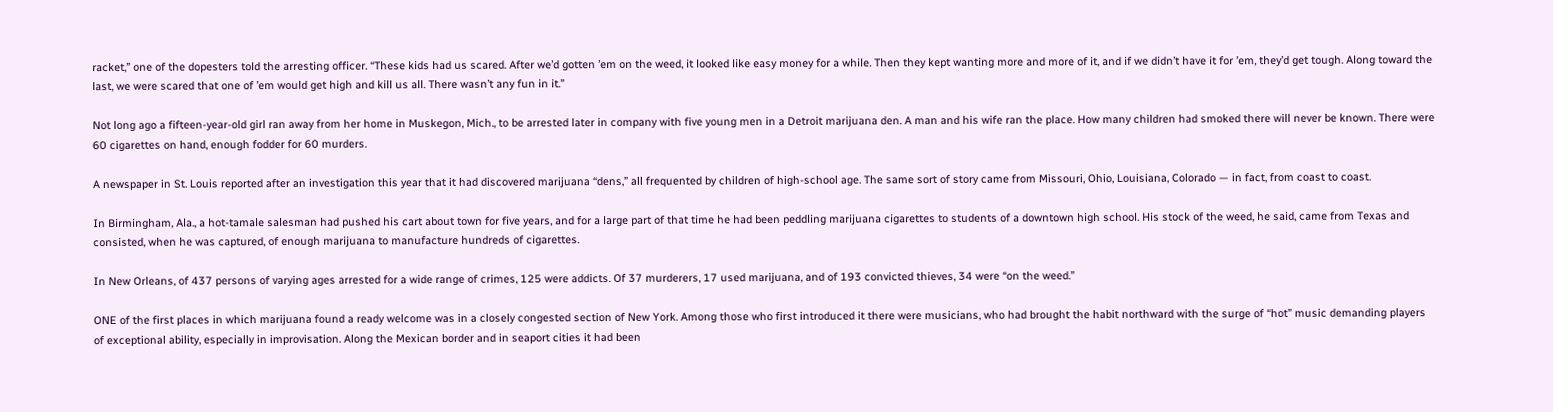racket,” one of the dopesters told the arresting officer. “These kids had us scared. After we’d gotten ’em on the weed, it looked like easy money for a while. Then they kept wanting more and more of it, and if we didn’t have it for ’em, they’d get tough. Along toward the last, we were scared that one of ’em would get high and kill us all. There wasn’t any fun in it.”

Not long ago a fifteen-year-old girl ran away from her home in Muskegon, Mich., to be arrested later in company with five young men in a Detroit marijuana den. A man and his wife ran the place. How many children had smoked there will never be known. There were 60 cigarettes on hand, enough fodder for 60 murders.

A newspaper in St. Louis reported after an investigation this year that it had discovered marijuana “dens,” all frequented by children of high-school age. The same sort of story came from Missouri, Ohio, Louisiana, Colorado — in fact, from coast to coast.

In Birmingham, Ala., a hot-tamale salesman had pushed his cart about town for five years, and for a large part of that time he had been peddling marijuana cigarettes to students of a downtown high school. His stock of the weed, he said, came from Texas and consisted, when he was captured, of enough marijuana to manufacture hundreds of cigarettes.

In New Orleans, of 437 persons of varying ages arrested for a wide range of crimes, 125 were addicts. Of 37 murderers, 17 used marijuana, and of 193 convicted thieves, 34 were “on the weed.”

ONE of the first places in which marijuana found a ready welcome was in a closely congested section of New York. Among those who first introduced it there were musicians, who had brought the habit northward with the surge of “hot” music demanding players of exceptional ability, especially in improvisation. Along the Mexican border and in seaport cities it had been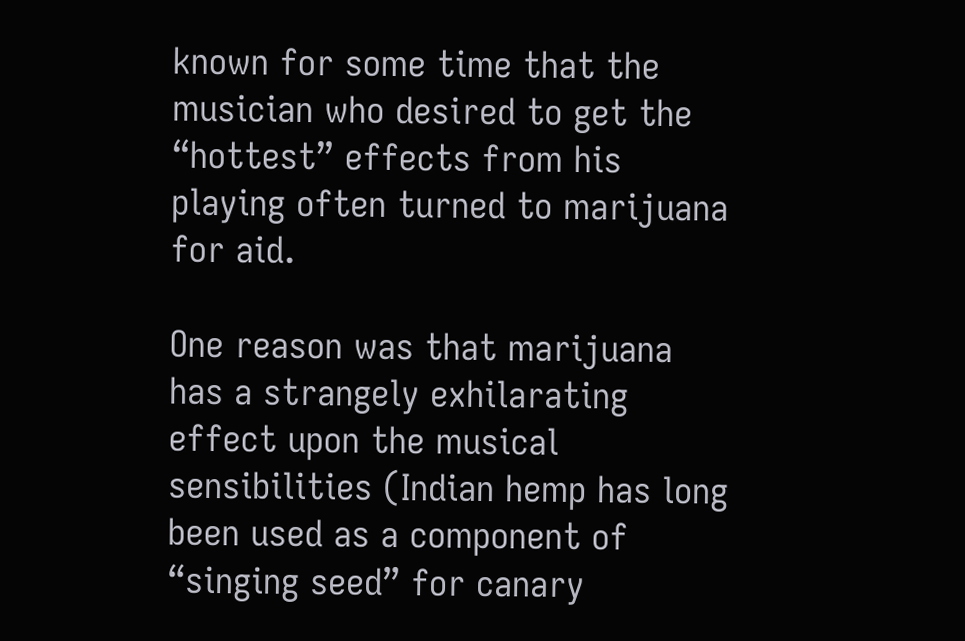known for some time that the musician who desired to get the “hottest” effects from his playing often turned to marijuana for aid.

One reason was that marijuana has a strangely exhilarating effect upon the musical sensibilities (Indian hemp has long been used as a component of “singing seed” for canary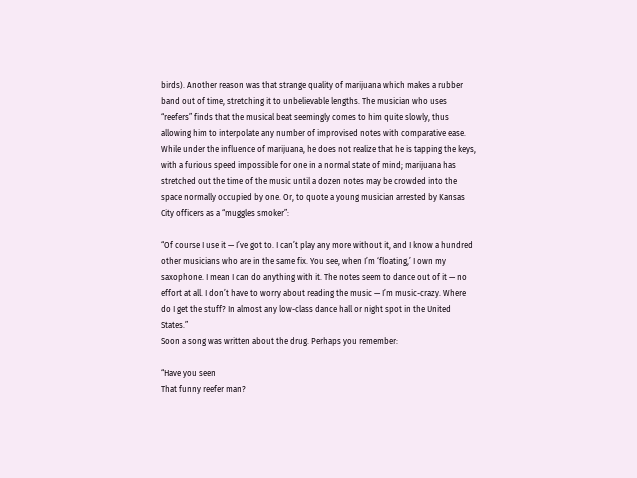birds). Another reason was that strange quality of marijuana which makes a rubber band out of time, stretching it to unbelievable lengths. The musician who uses “reefers” finds that the musical beat seemingly comes to him quite slowly, thus allowing him to interpolate any number of improvised notes with comparative ease. While under the influence of marijuana, he does not realize that he is tapping the keys, with a furious speed impossible for one in a normal state of mind; marijuana has stretched out the time of the music until a dozen notes may be crowded into the space normally occupied by one. Or, to quote a young musician arrested by Kansas City officers as a “muggles smoker”:

“Of course I use it — I’ve got to. I can’t play any more without it, and I know a hundred other musicians who are in the same fix. You see, when I’m ‘floating,’ I own my saxophone. I mean I can do anything with it. The notes seem to dance out of it — no effort at all. I don’t have to worry about reading the music — I’m music-crazy. Where do I get the stuff? In almost any low-class dance hall or night spot in the United States.”
Soon a song was written about the drug. Perhaps you remember:

“Have you seen
That funny reefer man?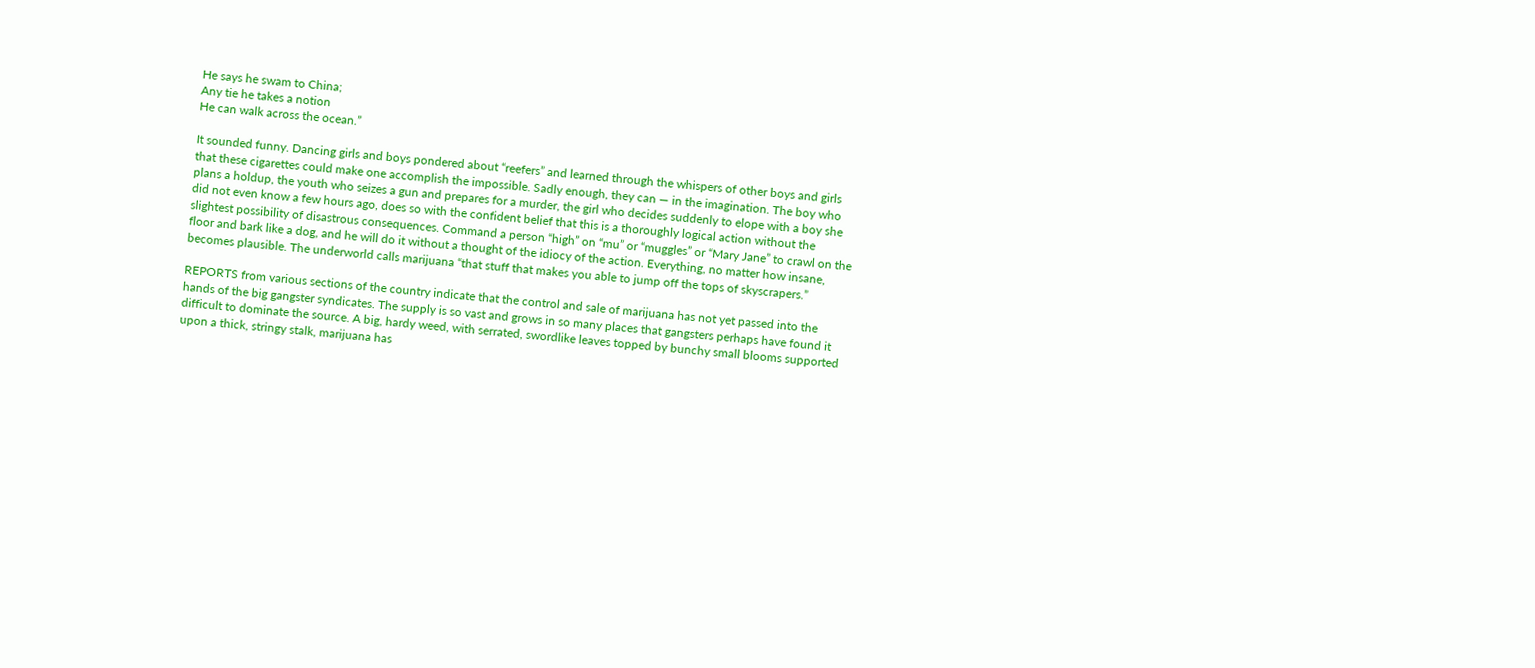He says he swam to China;
Any tie he takes a notion
He can walk across the ocean.”

It sounded funny. Dancing girls and boys pondered about “reefers” and learned through the whispers of other boys and girls that these cigarettes could make one accomplish the impossible. Sadly enough, they can — in the imagination. The boy who plans a holdup, the youth who seizes a gun and prepares for a murder, the girl who decides suddenly to elope with a boy she did not even know a few hours ago, does so with the confident belief that this is a thoroughly logical action without the slightest possibility of disastrous consequences. Command a person “high” on “mu” or “muggles” or “Mary Jane” to crawl on the floor and bark like a dog, and he will do it without a thought of the idiocy of the action. Everything, no matter how insane, becomes plausible. The underworld calls marijuana “that stuff that makes you able to jump off the tops of skyscrapers.”

REPORTS from various sections of the country indicate that the control and sale of marijuana has not yet passed into the hands of the big gangster syndicates. The supply is so vast and grows in so many places that gangsters perhaps have found it difficult to dominate the source. A big, hardy weed, with serrated, swordlike leaves topped by bunchy small blooms supported upon a thick, stringy stalk, marijuana has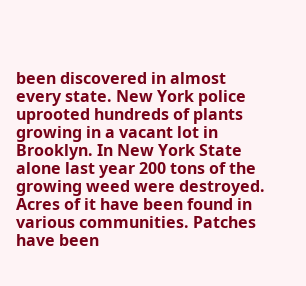been discovered in almost every state. New York police uprooted hundreds of plants growing in a vacant lot in Brooklyn. In New York State alone last year 200 tons of the growing weed were destroyed. Acres of it have been found in various communities. Patches have been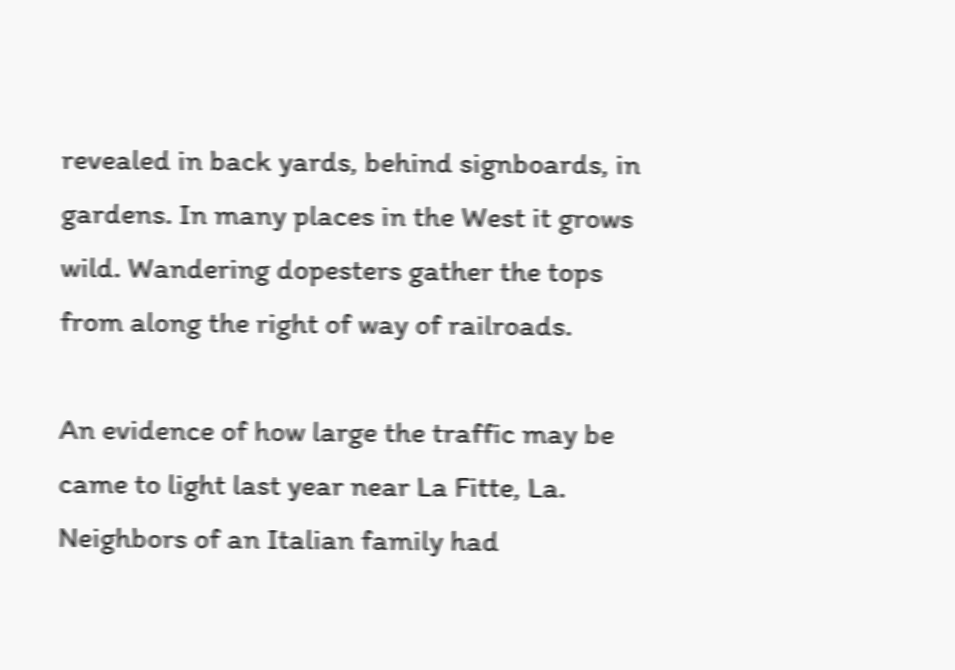revealed in back yards, behind signboards, in gardens. In many places in the West it grows wild. Wandering dopesters gather the tops from along the right of way of railroads.

An evidence of how large the traffic may be came to light last year near La Fitte, La. Neighbors of an Italian family had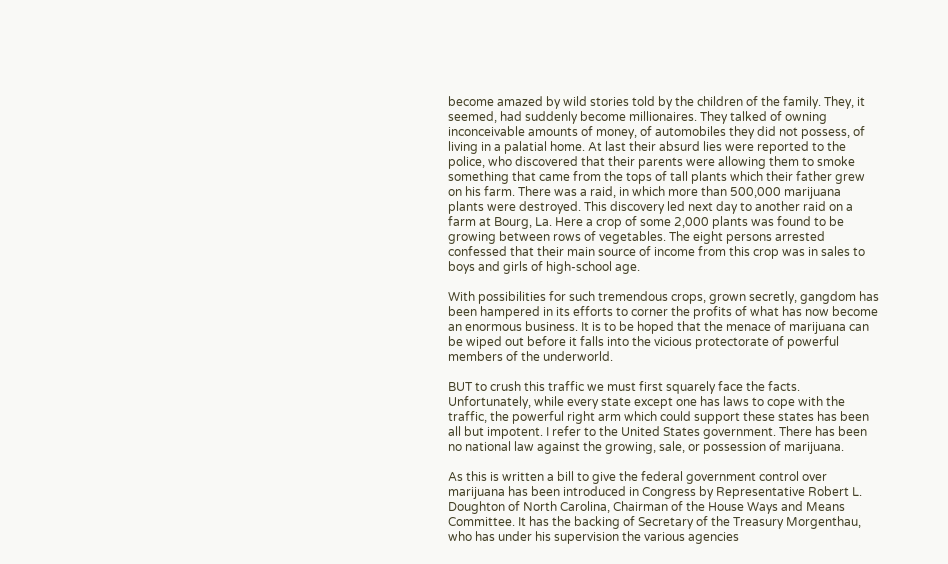become amazed by wild stories told by the children of the family. They, it seemed, had suddenly become millionaires. They talked of owning inconceivable amounts of money, of automobiles they did not possess, of living in a palatial home. At last their absurd lies were reported to the police, who discovered that their parents were allowing them to smoke something that came from the tops of tall plants which their father grew on his farm. There was a raid, in which more than 500,000 marijuana plants were destroyed. This discovery led next day to another raid on a farm at Bourg, La. Here a crop of some 2,000 plants was found to be growing between rows of vegetables. The eight persons arrested confessed that their main source of income from this crop was in sales to boys and girls of high-school age.

With possibilities for such tremendous crops, grown secretly, gangdom has been hampered in its efforts to corner the profits of what has now become an enormous business. It is to be hoped that the menace of marijuana can be wiped out before it falls into the vicious protectorate of powerful members of the underworld.

BUT to crush this traffic we must first squarely face the facts. Unfortunately, while every state except one has laws to cope with the traffic, the powerful right arm which could support these states has been all but impotent. I refer to the United States government. There has been no national law against the growing, sale, or possession of marijuana.

As this is written a bill to give the federal government control over marijuana has been introduced in Congress by Representative Robert L. Doughton of North Carolina, Chairman of the House Ways and Means Committee. It has the backing of Secretary of the Treasury Morgenthau, who has under his supervision the various agencies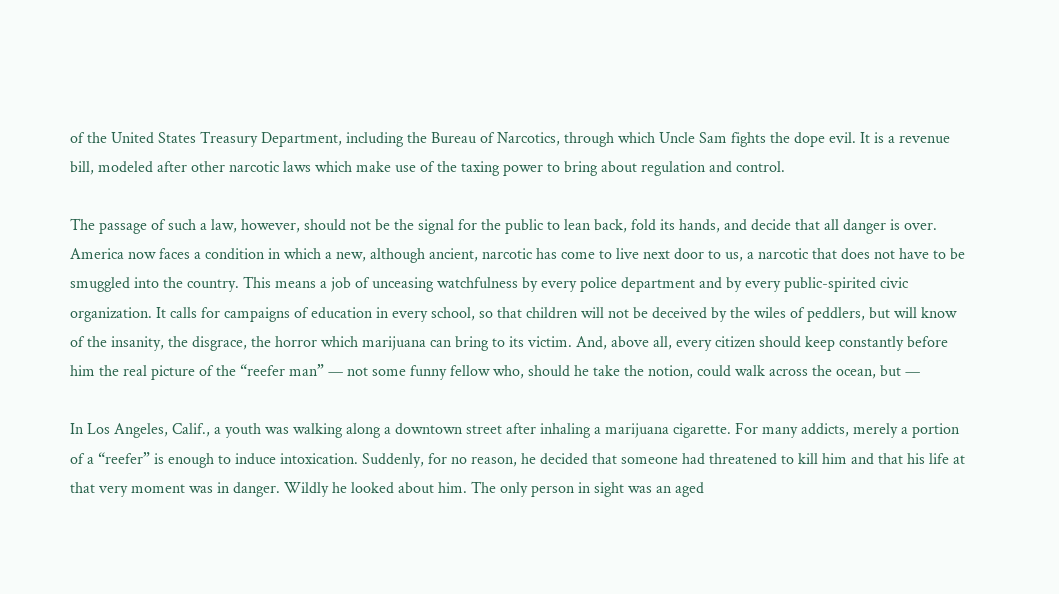of the United States Treasury Department, including the Bureau of Narcotics, through which Uncle Sam fights the dope evil. It is a revenue bill, modeled after other narcotic laws which make use of the taxing power to bring about regulation and control.

The passage of such a law, however, should not be the signal for the public to lean back, fold its hands, and decide that all danger is over. America now faces a condition in which a new, although ancient, narcotic has come to live next door to us, a narcotic that does not have to be smuggled into the country. This means a job of unceasing watchfulness by every police department and by every public-spirited civic organization. It calls for campaigns of education in every school, so that children will not be deceived by the wiles of peddlers, but will know of the insanity, the disgrace, the horror which marijuana can bring to its victim. And, above all, every citizen should keep constantly before him the real picture of the “reefer man” — not some funny fellow who, should he take the notion, could walk across the ocean, but —

In Los Angeles, Calif., a youth was walking along a downtown street after inhaling a marijuana cigarette. For many addicts, merely a portion of a “reefer” is enough to induce intoxication. Suddenly, for no reason, he decided that someone had threatened to kill him and that his life at that very moment was in danger. Wildly he looked about him. The only person in sight was an aged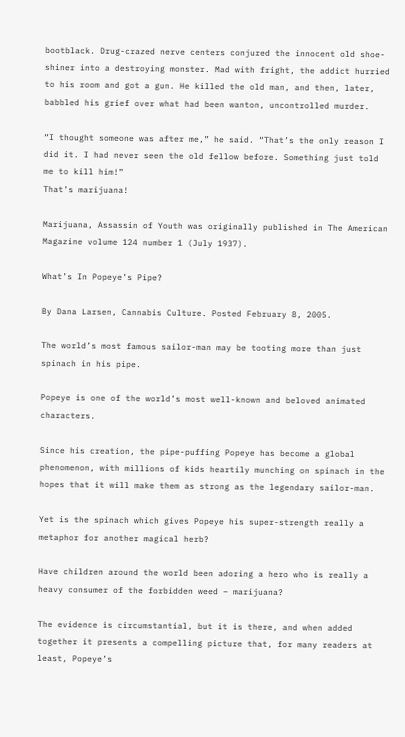bootblack. Drug-crazed nerve centers conjured the innocent old shoe-shiner into a destroying monster. Mad with fright, the addict hurried to his room and got a gun. He killed the old man, and then, later, babbled his grief over what had been wanton, uncontrolled murder.

“I thought someone was after me,” he said. “That’s the only reason I did it. I had never seen the old fellow before. Something just told me to kill him!”
That’s marijuana!

Marijuana, Assassin of Youth was originally published in The American Magazine volume 124 number 1 (July 1937).

What’s In Popeye’s Pipe?

By Dana Larsen, Cannabis Culture. Posted February 8, 2005.

The world’s most famous sailor-man may be tooting more than just spinach in his pipe.

Popeye is one of the world’s most well-known and beloved animated characters.

Since his creation, the pipe-puffing Popeye has become a global phenomenon, with millions of kids heartily munching on spinach in the hopes that it will make them as strong as the legendary sailor-man.

Yet is the spinach which gives Popeye his super-strength really a metaphor for another magical herb?

Have children around the world been adoring a hero who is really a heavy consumer of the forbidden weed – marijuana?

The evidence is circumstantial, but it is there, and when added together it presents a compelling picture that, for many readers at least, Popeye’s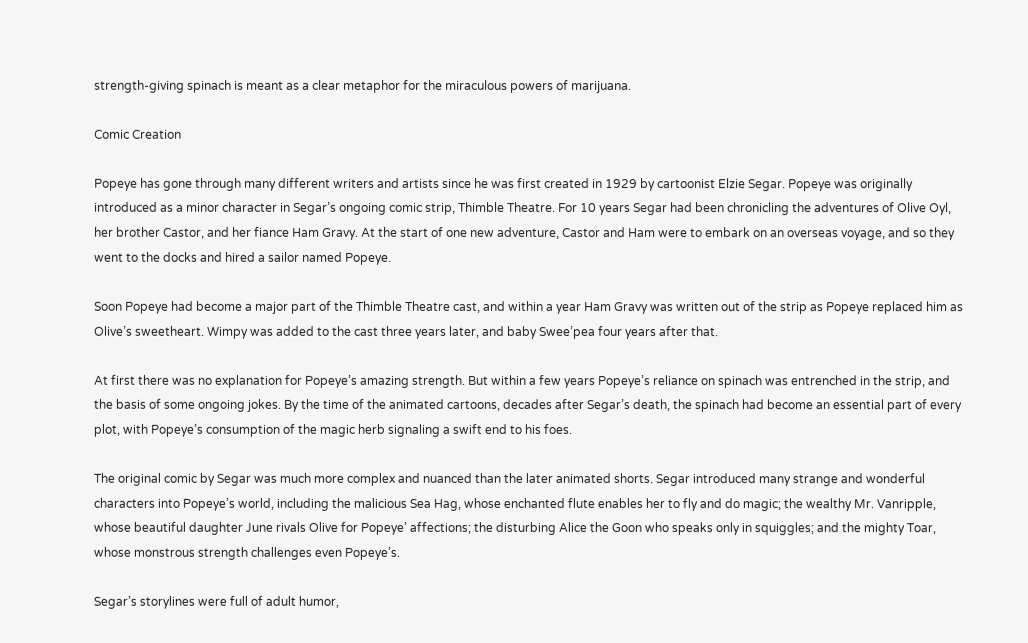strength-giving spinach is meant as a clear metaphor for the miraculous powers of marijuana.

Comic Creation

Popeye has gone through many different writers and artists since he was first created in 1929 by cartoonist Elzie Segar. Popeye was originally introduced as a minor character in Segar’s ongoing comic strip, Thimble Theatre. For 10 years Segar had been chronicling the adventures of Olive Oyl, her brother Castor, and her fiance Ham Gravy. At the start of one new adventure, Castor and Ham were to embark on an overseas voyage, and so they went to the docks and hired a sailor named Popeye.

Soon Popeye had become a major part of the Thimble Theatre cast, and within a year Ham Gravy was written out of the strip as Popeye replaced him as Olive’s sweetheart. Wimpy was added to the cast three years later, and baby Swee’pea four years after that.

At first there was no explanation for Popeye’s amazing strength. But within a few years Popeye’s reliance on spinach was entrenched in the strip, and the basis of some ongoing jokes. By the time of the animated cartoons, decades after Segar’s death, the spinach had become an essential part of every plot, with Popeye’s consumption of the magic herb signaling a swift end to his foes.

The original comic by Segar was much more complex and nuanced than the later animated shorts. Segar introduced many strange and wonderful characters into Popeye’s world, including the malicious Sea Hag, whose enchanted flute enables her to fly and do magic; the wealthy Mr. Vanripple, whose beautiful daughter June rivals Olive for Popeye’ affections; the disturbing Alice the Goon who speaks only in squiggles; and the mighty Toar, whose monstrous strength challenges even Popeye’s.

Segar’s storylines were full of adult humor,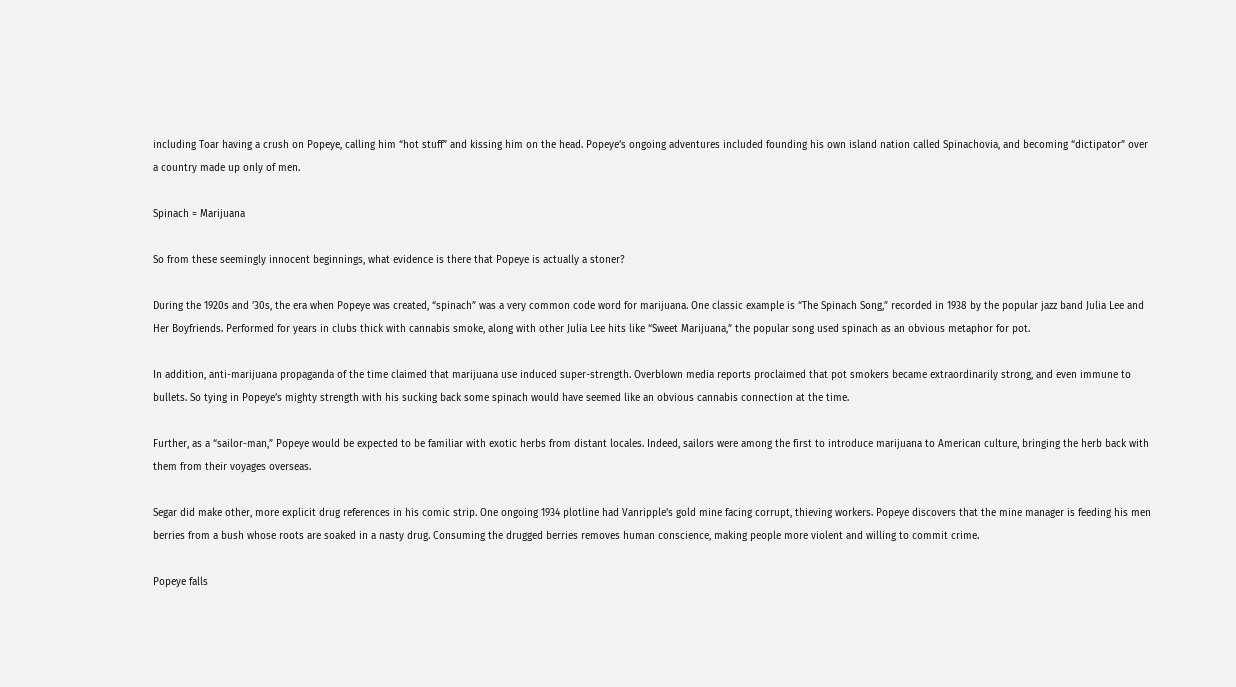including Toar having a crush on Popeye, calling him “hot stuff” and kissing him on the head. Popeye’s ongoing adventures included founding his own island nation called Spinachovia, and becoming “dictipator” over a country made up only of men.

Spinach = Marijuana

So from these seemingly innocent beginnings, what evidence is there that Popeye is actually a stoner?

During the 1920s and ’30s, the era when Popeye was created, “spinach” was a very common code word for marijuana. One classic example is “The Spinach Song,” recorded in 1938 by the popular jazz band Julia Lee and Her Boyfriends. Performed for years in clubs thick with cannabis smoke, along with other Julia Lee hits like “Sweet Marijuana,” the popular song used spinach as an obvious metaphor for pot.

In addition, anti-marijuana propaganda of the time claimed that marijuana use induced super-strength. Overblown media reports proclaimed that pot smokers became extraordinarily strong, and even immune to bullets. So tying in Popeye’s mighty strength with his sucking back some spinach would have seemed like an obvious cannabis connection at the time.

Further, as a “sailor-man,” Popeye would be expected to be familiar with exotic herbs from distant locales. Indeed, sailors were among the first to introduce marijuana to American culture, bringing the herb back with them from their voyages overseas.

Segar did make other, more explicit drug references in his comic strip. One ongoing 1934 plotline had Vanripple’s gold mine facing corrupt, thieving workers. Popeye discovers that the mine manager is feeding his men berries from a bush whose roots are soaked in a nasty drug. Consuming the drugged berries removes human conscience, making people more violent and willing to commit crime.

Popeye falls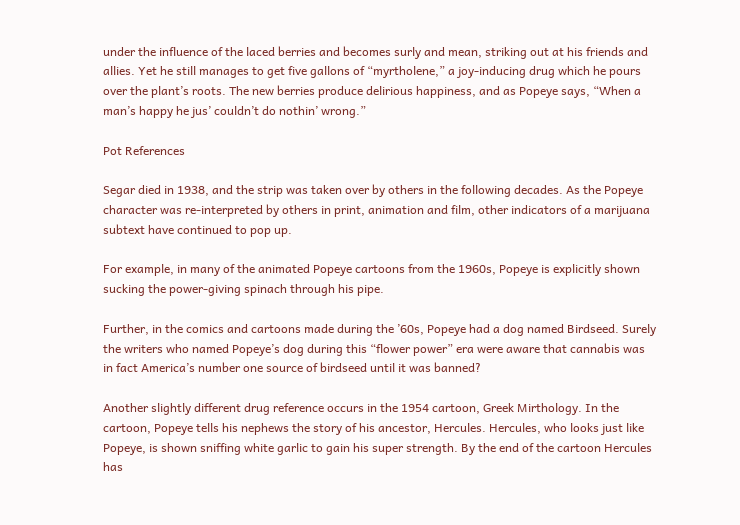under the influence of the laced berries and becomes surly and mean, striking out at his friends and allies. Yet he still manages to get five gallons of “myrtholene,” a joy-inducing drug which he pours over the plant’s roots. The new berries produce delirious happiness, and as Popeye says, “When a man’s happy he jus’ couldn’t do nothin’ wrong.”

Pot References

Segar died in 1938, and the strip was taken over by others in the following decades. As the Popeye character was re-interpreted by others in print, animation and film, other indicators of a marijuana subtext have continued to pop up.

For example, in many of the animated Popeye cartoons from the 1960s, Popeye is explicitly shown sucking the power-giving spinach through his pipe.

Further, in the comics and cartoons made during the ’60s, Popeye had a dog named Birdseed. Surely the writers who named Popeye’s dog during this “flower power” era were aware that cannabis was in fact America’s number one source of birdseed until it was banned?

Another slightly different drug reference occurs in the 1954 cartoon, Greek Mirthology. In the cartoon, Popeye tells his nephews the story of his ancestor, Hercules. Hercules, who looks just like Popeye, is shown sniffing white garlic to gain his super strength. By the end of the cartoon Hercules has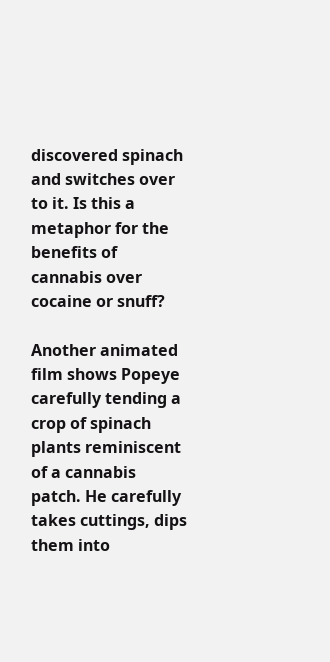discovered spinach and switches over to it. Is this a metaphor for the benefits of cannabis over cocaine or snuff?

Another animated film shows Popeye carefully tending a crop of spinach plants reminiscent of a cannabis patch. He carefully takes cuttings, dips them into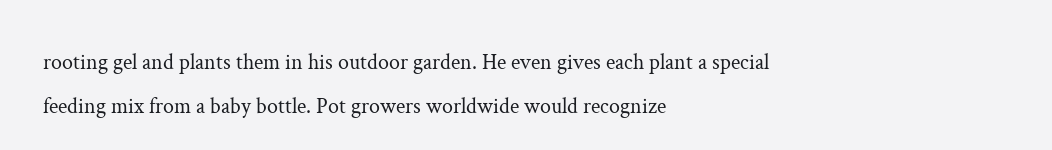rooting gel and plants them in his outdoor garden. He even gives each plant a special feeding mix from a baby bottle. Pot growers worldwide would recognize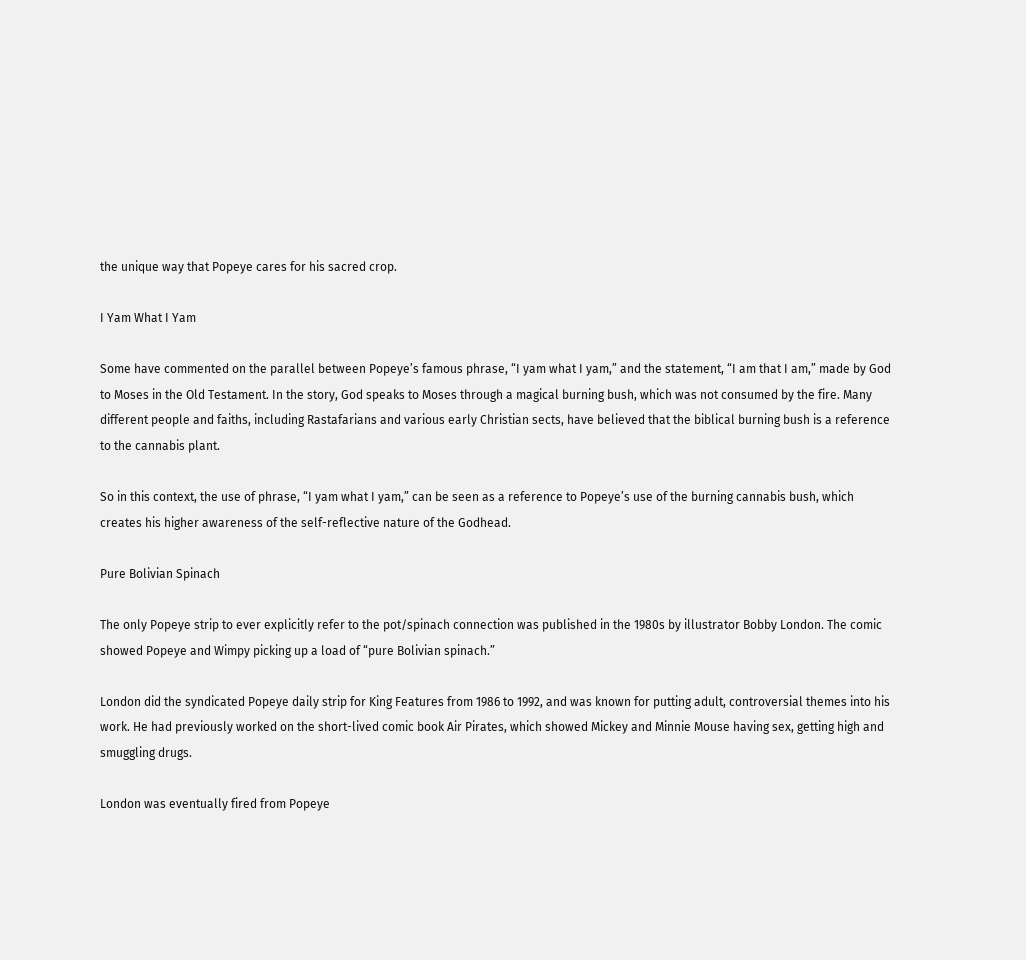the unique way that Popeye cares for his sacred crop.

I Yam What I Yam

Some have commented on the parallel between Popeye’s famous phrase, “I yam what I yam,” and the statement, “I am that I am,” made by God to Moses in the Old Testament. In the story, God speaks to Moses through a magical burning bush, which was not consumed by the fire. Many different people and faiths, including Rastafarians and various early Christian sects, have believed that the biblical burning bush is a reference to the cannabis plant.

So in this context, the use of phrase, “I yam what I yam,” can be seen as a reference to Popeye’s use of the burning cannabis bush, which creates his higher awareness of the self-reflective nature of the Godhead.

Pure Bolivian Spinach

The only Popeye strip to ever explicitly refer to the pot/spinach connection was published in the 1980s by illustrator Bobby London. The comic showed Popeye and Wimpy picking up a load of “pure Bolivian spinach.”

London did the syndicated Popeye daily strip for King Features from 1986 to 1992, and was known for putting adult, controversial themes into his work. He had previously worked on the short-lived comic book Air Pirates, which showed Mickey and Minnie Mouse having sex, getting high and smuggling drugs.

London was eventually fired from Popeye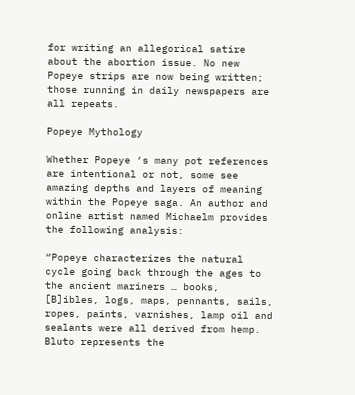for writing an allegorical satire about the abortion issue. No new Popeye strips are now being written; those running in daily newspapers are all repeats.

Popeye Mythology

Whether Popeye ‘s many pot references are intentional or not, some see amazing depths and layers of meaning within the Popeye saga. An author and online artist named Michaelm provides the following analysis:

“Popeye characterizes the natural cycle going back through the ages to the ancient mariners … books, [B]ibles, logs, maps, pennants, sails, ropes, paints, varnishes, lamp oil and sealants were all derived from hemp. Bluto represents the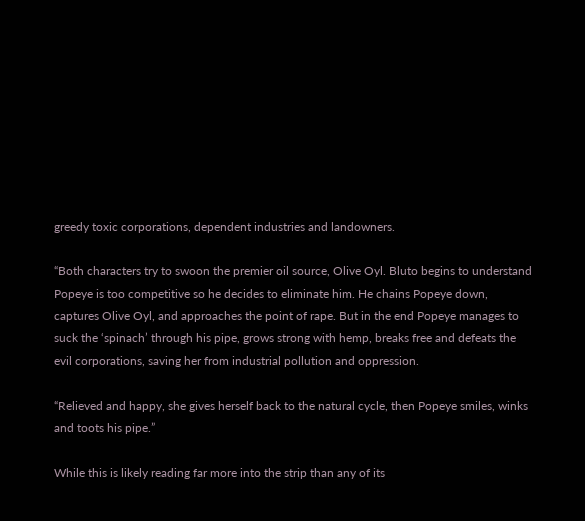greedy toxic corporations, dependent industries and landowners.

“Both characters try to swoon the premier oil source, Olive Oyl. Bluto begins to understand Popeye is too competitive so he decides to eliminate him. He chains Popeye down, captures Olive Oyl, and approaches the point of rape. But in the end Popeye manages to suck the ‘spinach’ through his pipe, grows strong with hemp, breaks free and defeats the evil corporations, saving her from industrial pollution and oppression.

“Relieved and happy, she gives herself back to the natural cycle, then Popeye smiles, winks and toots his pipe.”

While this is likely reading far more into the strip than any of its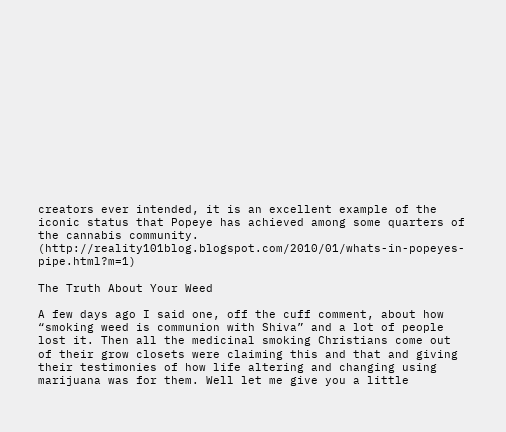creators ever intended, it is an excellent example of the iconic status that Popeye has achieved among some quarters of the cannabis community. (http://reality101blog.blogspot.com/2010/01/whats-in-popeyes-pipe.html?m=1)

The Truth About Your Weed

A few days ago I said one, off the cuff comment, about how “smoking weed is communion with Shiva” and a lot of people lost it. Then all the medicinal smoking Christians come out of their grow closets were claiming this and that and giving their testimonies of how life altering and changing using marijuana was for them. Well let me give you a little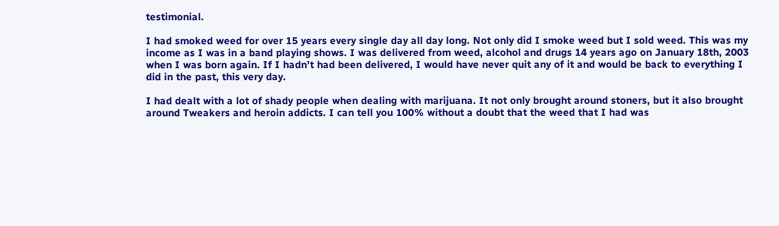testimonial.

I had smoked weed for over 15 years every single day all day long. Not only did I smoke weed but I sold weed. This was my income as I was in a band playing shows. I was delivered from weed, alcohol and drugs 14 years ago on January 18th, 2003 when I was born again. If I hadn’t had been delivered, I would have never quit any of it and would be back to everything I did in the past, this very day.

I had dealt with a lot of shady people when dealing with marijuana. It not only brought around stoners, but it also brought around Tweakers and heroin addicts. I can tell you 100% without a doubt that the weed that I had was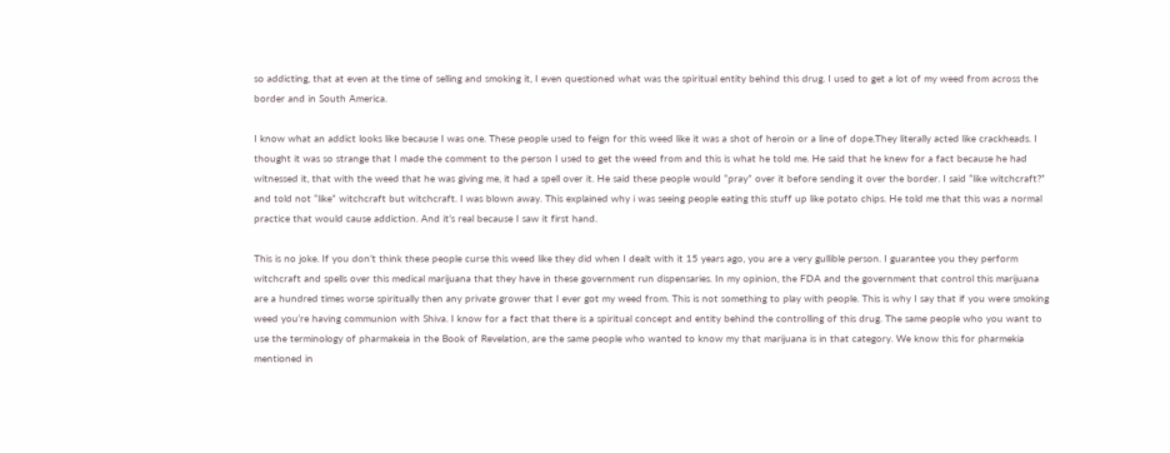so addicting, that at even at the time of selling and smoking it, I even questioned what was the spiritual entity behind this drug. I used to get a lot of my weed from across the border and in South America.

I know what an addict looks like because I was one. These people used to feign for this weed like it was a shot of heroin or a line of dope.They literally acted like crackheads. I thought it was so strange that I made the comment to the person I used to get the weed from and this is what he told me. He said that he knew for a fact because he had witnessed it, that with the weed that he was giving me, it had a spell over it. He said these people would “pray” over it before sending it over the border. I said “like witchcraft?” and told not “like” witchcraft but witchcraft. I was blown away. This explained why i was seeing people eating this stuff up like potato chips. He told me that this was a normal practice that would cause addiction. And it’s real because I saw it first hand.

This is no joke. If you don’t think these people curse this weed like they did when I dealt with it 15 years ago, you are a very gullible person. I guarantee you they perform witchcraft and spells over this medical marijuana that they have in these government run dispensaries. In my opinion, the FDA and the government that control this marijuana are a hundred times worse spiritually then any private grower that I ever got my weed from. This is not something to play with people. This is why I say that if you were smoking weed you’re having communion with Shiva. I know for a fact that there is a spiritual concept and entity behind the controlling of this drug. The same people who you want to use the terminology of pharmakeia in the Book of Revelation, are the same people who wanted to know my that marijuana is in that category. We know this for pharmekia mentioned in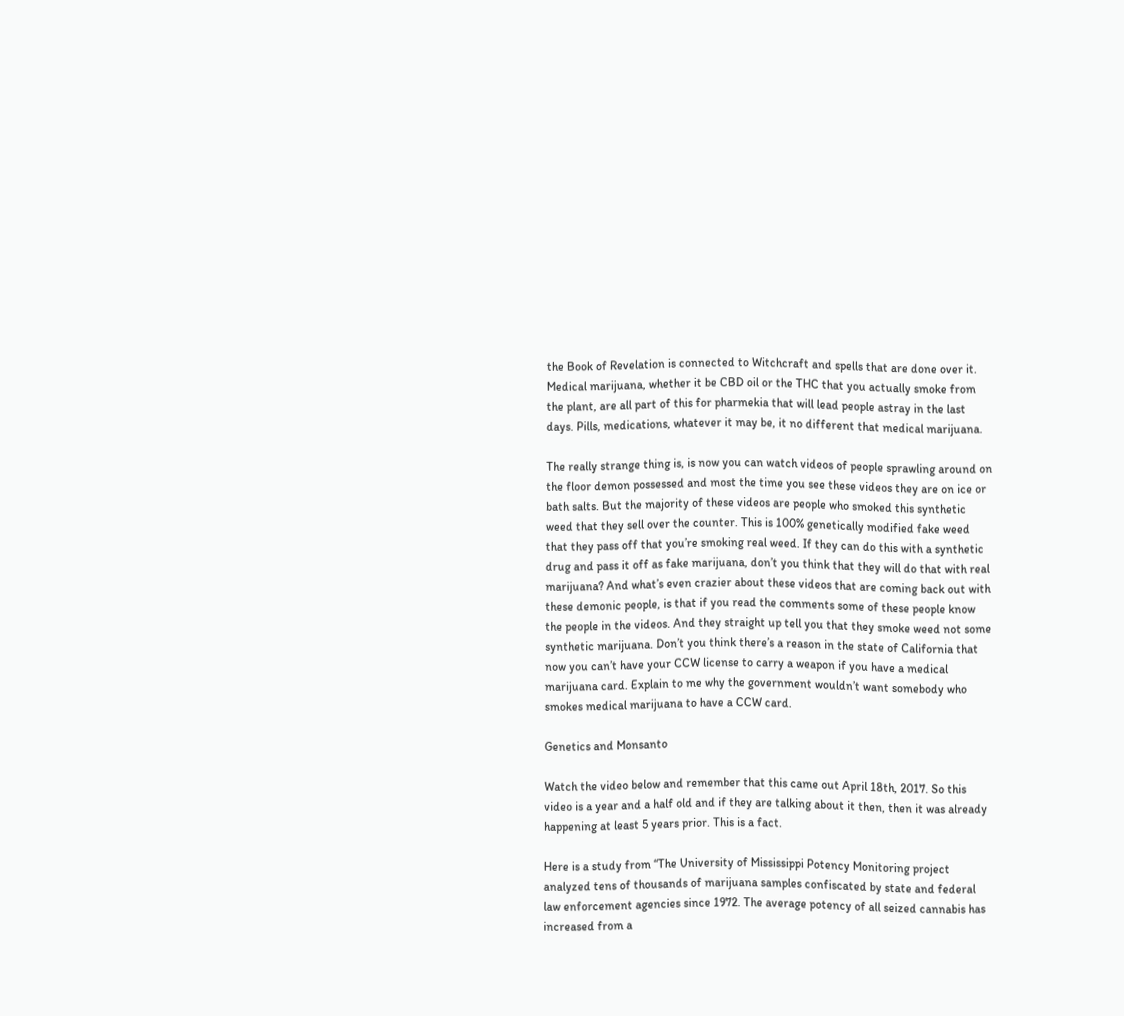the Book of Revelation is connected to Witchcraft and spells that are done over it. Medical marijuana, whether it be CBD oil or the THC that you actually smoke from the plant, are all part of this for pharmekia that will lead people astray in the last days. Pills, medications, whatever it may be, it no different that medical marijuana.

The really strange thing is, is now you can watch videos of people sprawling around on the floor demon possessed and most the time you see these videos they are on ice or bath salts. But the majority of these videos are people who smoked this synthetic weed that they sell over the counter. This is 100% genetically modified fake weed that they pass off that you’re smoking real weed. If they can do this with a synthetic drug and pass it off as fake marijuana, don’t you think that they will do that with real marijuana? And what’s even crazier about these videos that are coming back out with these demonic people, is that if you read the comments some of these people know the people in the videos. And they straight up tell you that they smoke weed not some synthetic marijuana. Don’t you think there’s a reason in the state of California that now you can’t have your CCW license to carry a weapon if you have a medical marijuana card. Explain to me why the government wouldn’t want somebody who smokes medical marijuana to have a CCW card.

Genetics and Monsanto

Watch the video below and remember that this came out April 18th, 2017. So this video is a year and a half old and if they are talking about it then, then it was already happening at least 5 years prior. This is a fact.

Here is a study from “The University of Mississippi Potency Monitoring project analyzed tens of thousands of marijuana samples confiscated by state and federal law enforcement agencies since 1972. The average potency of all seized cannabis has increased from a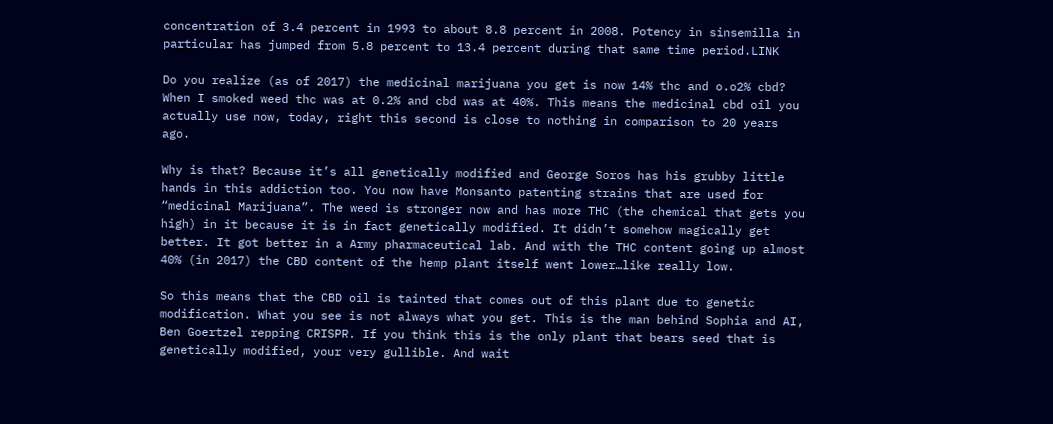concentration of 3.4 percent in 1993 to about 8.8 percent in 2008. Potency in sinsemilla in particular has jumped from 5.8 percent to 13.4 percent during that same time period.LINK

Do you realize (as of 2017) the medicinal marijuana you get is now 14% thc and o.o2% cbd? When I smoked weed thc was at 0.2% and cbd was at 40%. This means the medicinal cbd oil you actually use now, today, right this second is close to nothing in comparison to 20 years ago.

Why is that? Because it’s all genetically modified and George Soros has his grubby little hands in this addiction too. You now have Monsanto patenting strains that are used for “medicinal Marijuana”. The weed is stronger now and has more THC (the chemical that gets you high) in it because it is in fact genetically modified. It didn’t somehow magically get better. It got better in a Army pharmaceutical lab. And with the THC content going up almost 40% (in 2017) the CBD content of the hemp plant itself went lower…like really low.

So this means that the CBD oil is tainted that comes out of this plant due to genetic modification. What you see is not always what you get. This is the man behind Sophia and AI, Ben Goertzel repping CRISPR. If you think this is the only plant that bears seed that is genetically modified, your very gullible. And wait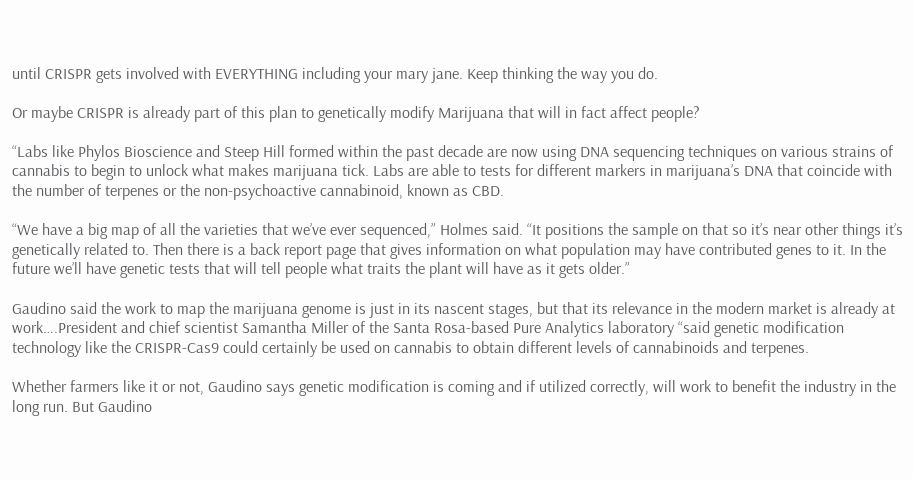until CRISPR gets involved with EVERYTHING including your mary jane. Keep thinking the way you do.

Or maybe CRISPR is already part of this plan to genetically modify Marijuana that will in fact affect people?

“Labs like Phylos Bioscience and Steep Hill formed within the past decade are now using DNA sequencing techniques on various strains of cannabis to begin to unlock what makes marijuana tick. Labs are able to tests for different markers in marijuana’s DNA that coincide with the number of terpenes or the non-psychoactive cannabinoid, known as CBD.

“We have a big map of all the varieties that we’ve ever sequenced,” Holmes said. “It positions the sample on that so it’s near other things it’s genetically related to. Then there is a back report page that gives information on what population may have contributed genes to it. In the future we’ll have genetic tests that will tell people what traits the plant will have as it gets older.”

Gaudino said the work to map the marijuana genome is just in its nascent stages, but that its relevance in the modern market is already at work….President and chief scientist Samantha Miller of the Santa Rosa-based Pure Analytics laboratory “said genetic modification technology like the CRISPR-Cas9 could certainly be used on cannabis to obtain different levels of cannabinoids and terpenes.

Whether farmers like it or not, Gaudino says genetic modification is coming and if utilized correctly, will work to benefit the industry in the long run. But Gaudino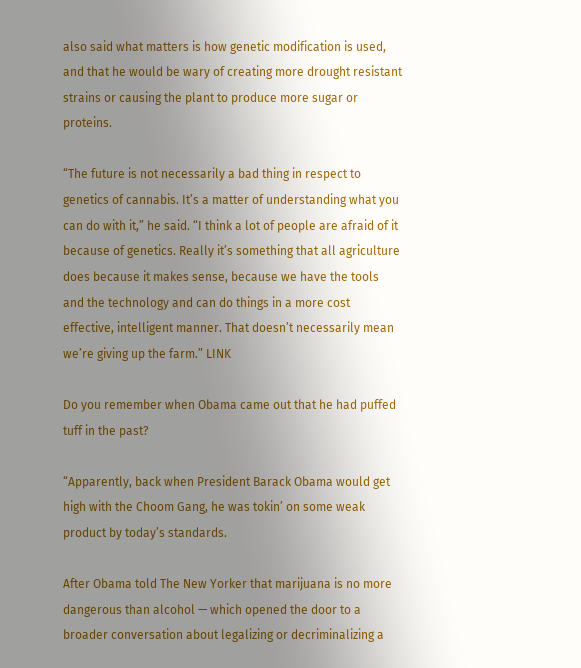also said what matters is how genetic modification is used, and that he would be wary of creating more drought resistant strains or causing the plant to produce more sugar or proteins.

“The future is not necessarily a bad thing in respect to genetics of cannabis. It’s a matter of understanding what you can do with it,” he said. “I think a lot of people are afraid of it because of genetics. Really it’s something that all agriculture does because it makes sense, because we have the tools and the technology and can do things in a more cost effective, intelligent manner. That doesn’t necessarily mean we’re giving up the farm.” LINK

Do you remember when Obama came out that he had puffed tuff in the past?

“Apparently, back when President Barack Obama would get high with the Choom Gang, he was tokin’ on some weak product by today’s standards.

After Obama told The New Yorker that marijuana is no more dangerous than alcohol — which opened the door to a broader conversation about legalizing or decriminalizing a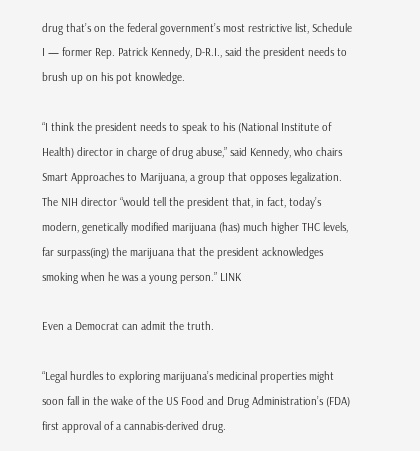drug that’s on the federal government’s most restrictive list, Schedule I — former Rep. Patrick Kennedy, D-R.I., said the president needs to brush up on his pot knowledge.

“I think the president needs to speak to his (National Institute of Health) director in charge of drug abuse,” said Kennedy, who chairs Smart Approaches to Marijuana, a group that opposes legalization. The NIH director “would tell the president that, in fact, today’s modern, genetically modified marijuana (has) much higher THC levels, far surpass(ing) the marijuana that the president acknowledges smoking when he was a young person.” LINK

Even a Democrat can admit the truth.

“Legal hurdles to exploring marijuana’s medicinal properties might soon fall in the wake of the US Food and Drug Administration’s (FDA) first approval of a cannabis-derived drug.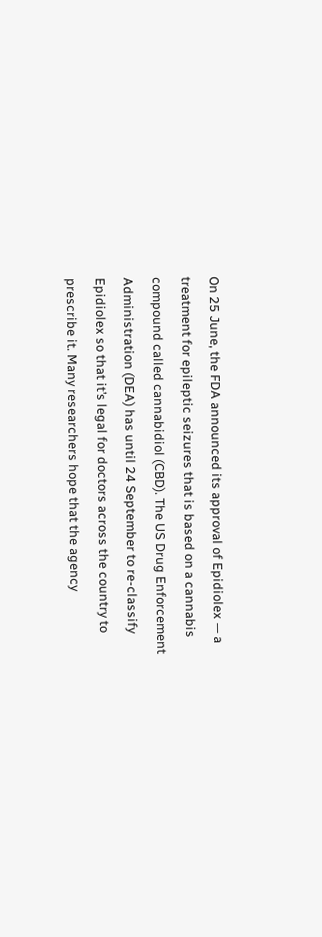On 25 June, the FDA announced its approval of Epidiolex — a treatment for epileptic seizures that is based on a cannabis compound called cannabidiol (CBD). The US Drug Enforcement Administration (DEA) has until 24 September to re-classify Epidiolex so that it’s legal for doctors across the country to prescribe it. Many researchers hope that the agency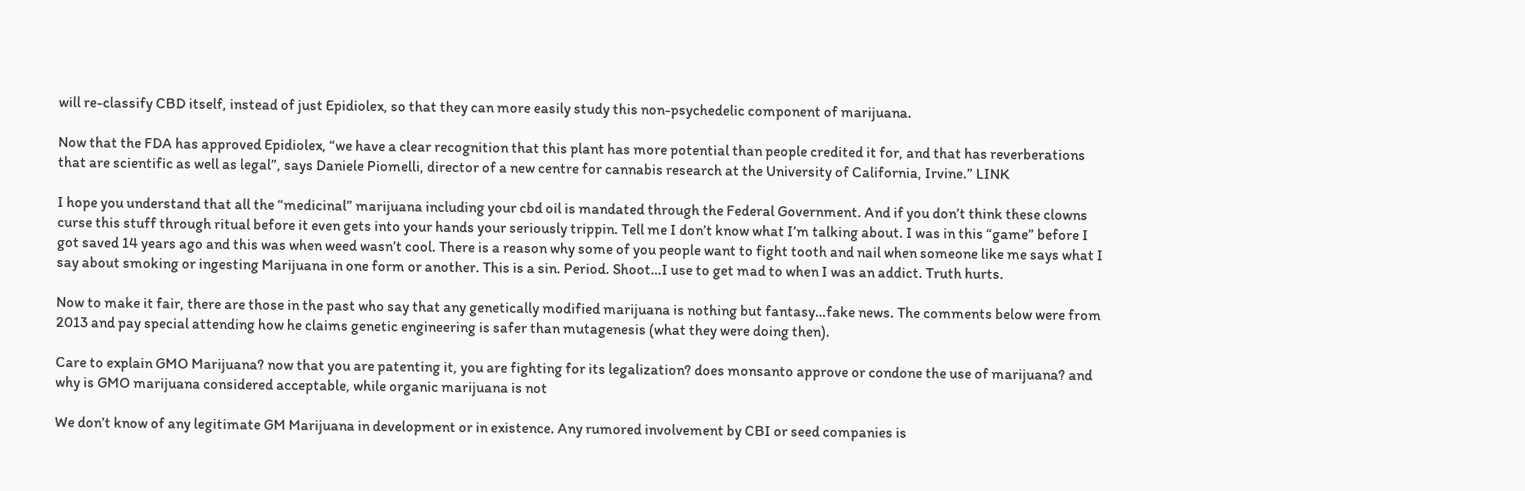will re-classify CBD itself, instead of just Epidiolex, so that they can more easily study this non-psychedelic component of marijuana.

Now that the FDA has approved Epidiolex, “we have a clear recognition that this plant has more potential than people credited it for, and that has reverberations that are scientific as well as legal”, says Daniele Piomelli, director of a new centre for cannabis research at the University of California, Irvine.” LINK

I hope you understand that all the “medicinal” marijuana including your cbd oil is mandated through the Federal Government. And if you don’t think these clowns curse this stuff through ritual before it even gets into your hands your seriously trippin. Tell me I don’t know what I’m talking about. I was in this “game” before I got saved 14 years ago and this was when weed wasn’t cool. There is a reason why some of you people want to fight tooth and nail when someone like me says what I say about smoking or ingesting Marijuana in one form or another. This is a sin. Period. Shoot…I use to get mad to when I was an addict. Truth hurts.

Now to make it fair, there are those in the past who say that any genetically modified marijuana is nothing but fantasy…fake news. The comments below were from 2013 and pay special attending how he claims genetic engineering is safer than mutagenesis (what they were doing then).

Care to explain GMO Marijuana? now that you are patenting it, you are fighting for its legalization? does monsanto approve or condone the use of marijuana? and why is GMO marijuana considered acceptable, while organic marijuana is not

We don’t know of any legitimate GM Marijuana in development or in existence. Any rumored involvement by CBI or seed companies is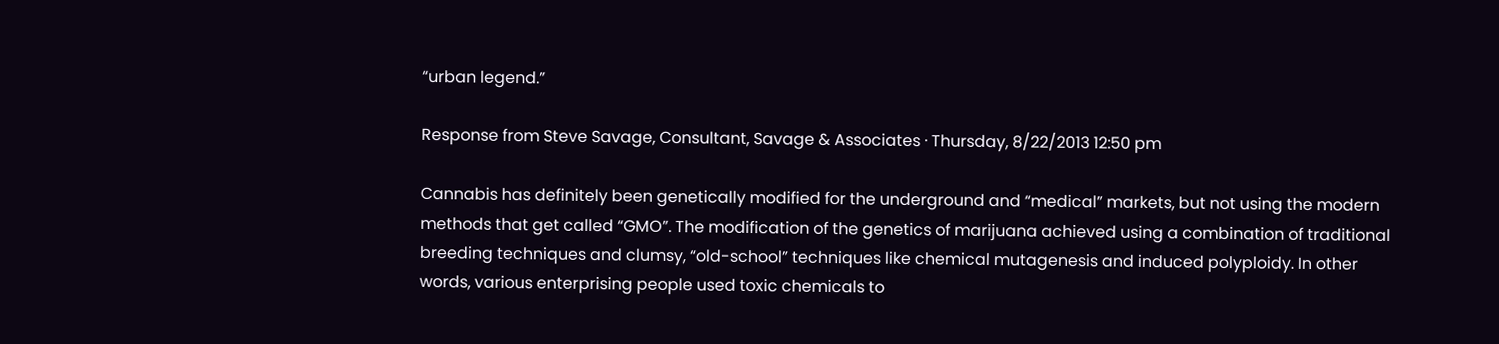“urban legend.”

Response from Steve Savage, Consultant, Savage & Associates · Thursday, 8/22/2013 12:50 pm

Cannabis has definitely been genetically modified for the underground and “medical” markets, but not using the modern methods that get called “GMO”. The modification of the genetics of marijuana achieved using a combination of traditional breeding techniques and clumsy, “old-school” techniques like chemical mutagenesis and induced polyploidy. In other words, various enterprising people used toxic chemicals to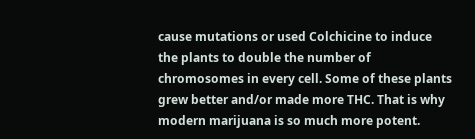cause mutations or used Colchicine to induce the plants to double the number of chromosomes in every cell. Some of these plants grew better and/or made more THC. That is why modern marijuana is so much more potent.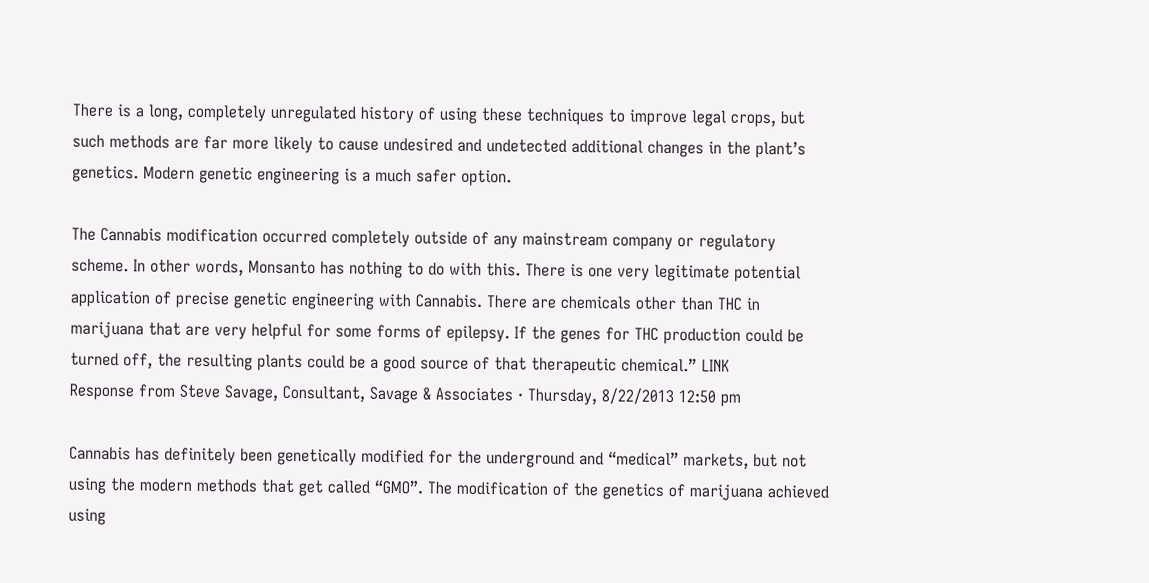There is a long, completely unregulated history of using these techniques to improve legal crops, but such methods are far more likely to cause undesired and undetected additional changes in the plant’s genetics. Modern genetic engineering is a much safer option.

The Cannabis modification occurred completely outside of any mainstream company or regulatory scheme. In other words, Monsanto has nothing to do with this. There is one very legitimate potential application of precise genetic engineering with Cannabis. There are chemicals other than THC in marijuana that are very helpful for some forms of epilepsy. If the genes for THC production could be turned off, the resulting plants could be a good source of that therapeutic chemical.” LINK
Response from Steve Savage, Consultant, Savage & Associates · Thursday, 8/22/2013 12:50 pm

Cannabis has definitely been genetically modified for the underground and “medical” markets, but not using the modern methods that get called “GMO”. The modification of the genetics of marijuana achieved using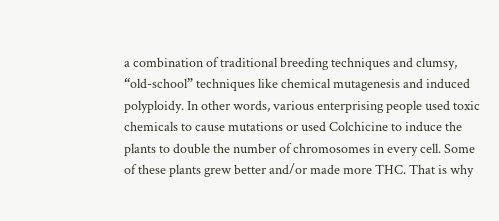a combination of traditional breeding techniques and clumsy, “old-school” techniques like chemical mutagenesis and induced polyploidy. In other words, various enterprising people used toxic chemicals to cause mutations or used Colchicine to induce the plants to double the number of chromosomes in every cell. Some of these plants grew better and/or made more THC. That is why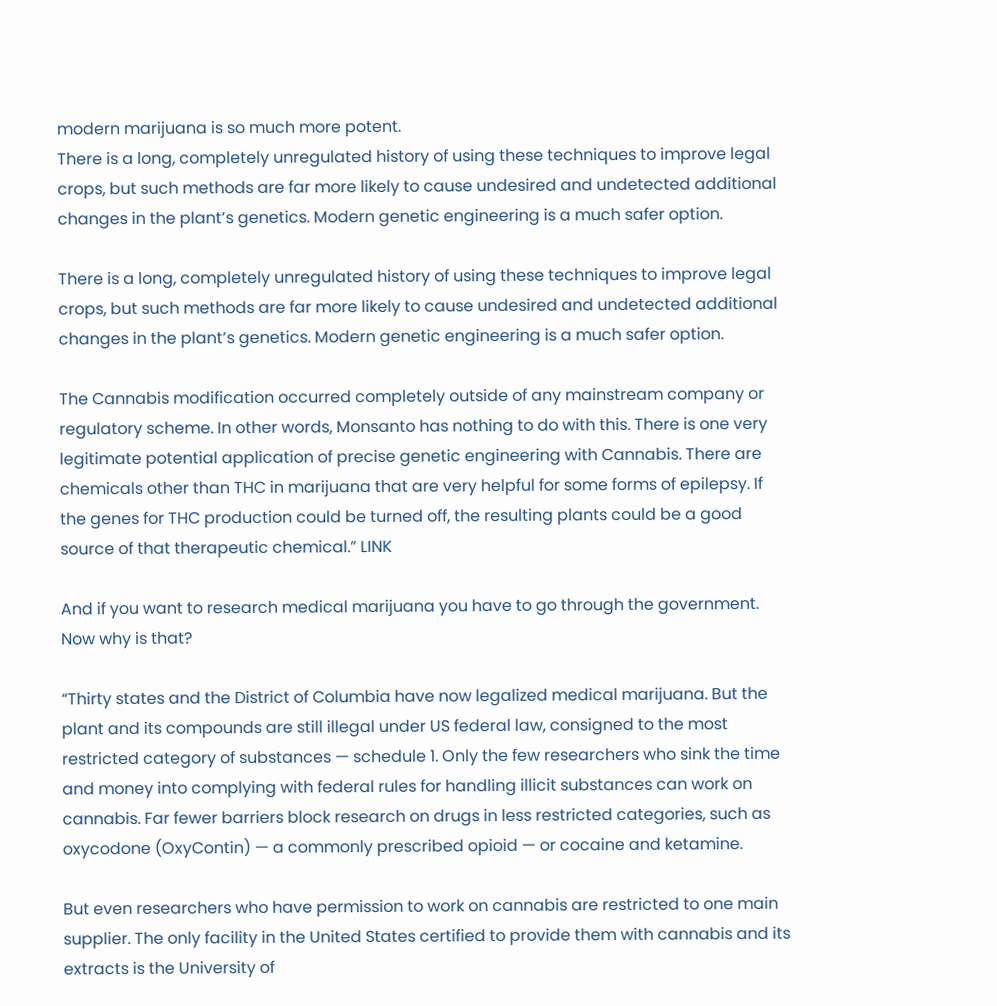modern marijuana is so much more potent.
There is a long, completely unregulated history of using these techniques to improve legal crops, but such methods are far more likely to cause undesired and undetected additional changes in the plant’s genetics. Modern genetic engineering is a much safer option.

There is a long, completely unregulated history of using these techniques to improve legal crops, but such methods are far more likely to cause undesired and undetected additional changes in the plant’s genetics. Modern genetic engineering is a much safer option.

The Cannabis modification occurred completely outside of any mainstream company or regulatory scheme. In other words, Monsanto has nothing to do with this. There is one very legitimate potential application of precise genetic engineering with Cannabis. There are chemicals other than THC in marijuana that are very helpful for some forms of epilepsy. If the genes for THC production could be turned off, the resulting plants could be a good source of that therapeutic chemical.” LINK

And if you want to research medical marijuana you have to go through the government. Now why is that?

“Thirty states and the District of Columbia have now legalized medical marijuana. But the plant and its compounds are still illegal under US federal law, consigned to the most restricted category of substances — schedule 1. Only the few researchers who sink the time and money into complying with federal rules for handling illicit substances can work on cannabis. Far fewer barriers block research on drugs in less restricted categories, such as oxycodone (OxyContin) — a commonly prescribed opioid — or cocaine and ketamine.

But even researchers who have permission to work on cannabis are restricted to one main supplier. The only facility in the United States certified to provide them with cannabis and its extracts is the University of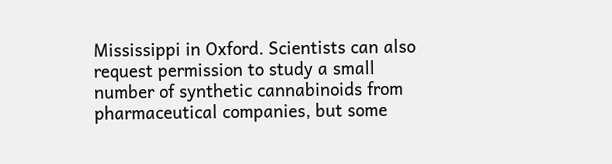Mississippi in Oxford. Scientists can also request permission to study a small number of synthetic cannabinoids from pharmaceutical companies, but some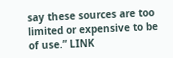say these sources are too limited or expensive to be of use.” LINK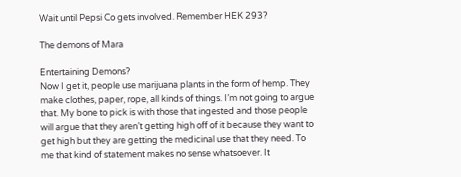Wait until Pepsi Co gets involved. Remember HEK 293?

The demons of Mara

Entertaining Demons?
Now I get it, people use marijuana plants in the form of hemp. They make clothes, paper, rope, all kinds of things. I’m not going to argue that. My bone to pick is with those that ingested and those people will argue that they aren’t getting high off of it because they want to get high but they are getting the medicinal use that they need. To me that kind of statement makes no sense whatsoever. It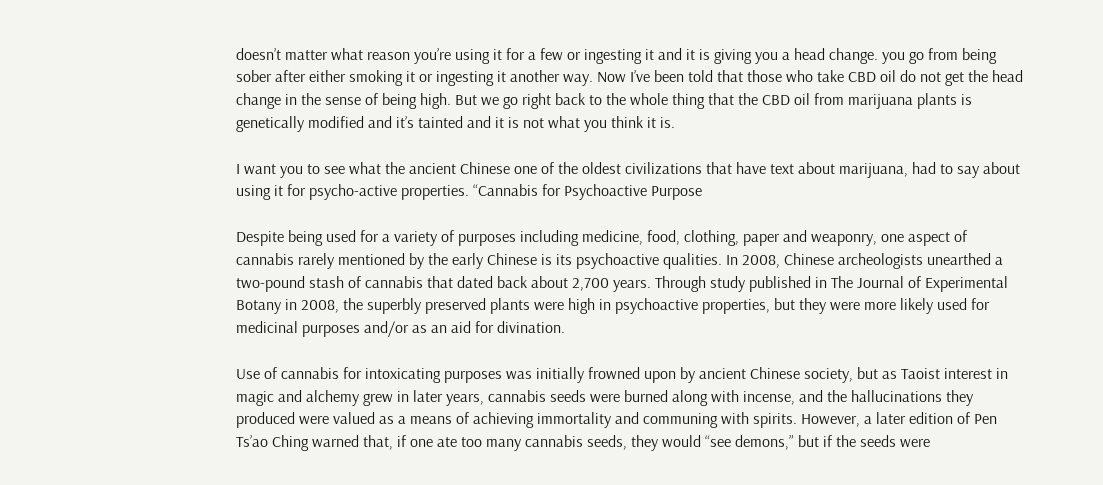doesn’t matter what reason you’re using it for a few or ingesting it and it is giving you a head change. you go from being sober after either smoking it or ingesting it another way. Now I’ve been told that those who take CBD oil do not get the head change in the sense of being high. But we go right back to the whole thing that the CBD oil from marijuana plants is genetically modified and it’s tainted and it is not what you think it is.

I want you to see what the ancient Chinese one of the oldest civilizations that have text about marijuana, had to say about using it for psycho-active properties. “Cannabis for Psychoactive Purpose

Despite being used for a variety of purposes including medicine, food, clothing, paper and weaponry, one aspect of cannabis rarely mentioned by the early Chinese is its psychoactive qualities. In 2008, Chinese archeologists unearthed a two-pound stash of cannabis that dated back about 2,700 years. Through study published in The Journal of Experimental Botany in 2008, the superbly preserved plants were high in psychoactive properties, but they were more likely used for medicinal purposes and/or as an aid for divination.

Use of cannabis for intoxicating purposes was initially frowned upon by ancient Chinese society, but as Taoist interest in magic and alchemy grew in later years, cannabis seeds were burned along with incense, and the hallucinations they produced were valued as a means of achieving immortality and communing with spirits. However, a later edition of Pen Ts’ao Ching warned that, if one ate too many cannabis seeds, they would “see demons,” but if the seeds were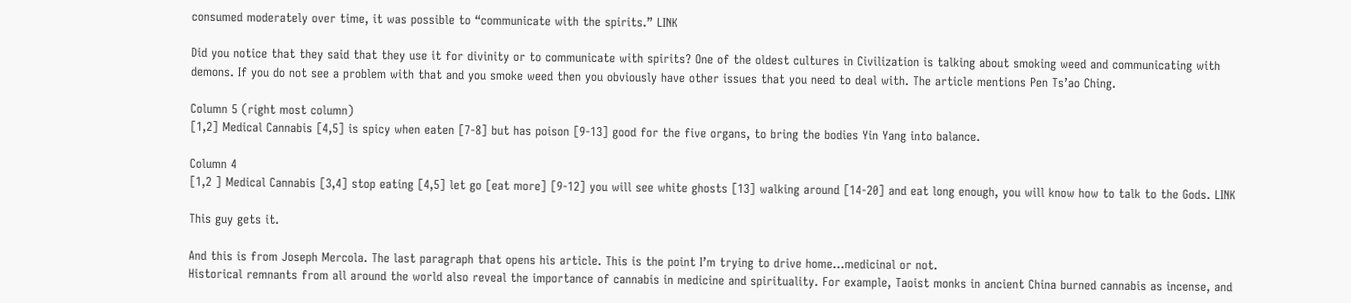consumed moderately over time, it was possible to “communicate with the spirits.” LINK

Did you notice that they said that they use it for divinity or to communicate with spirits? One of the oldest cultures in Civilization is talking about smoking weed and communicating with demons. If you do not see a problem with that and you smoke weed then you obviously have other issues that you need to deal with. The article mentions Pen Ts’ao Ching.

Column 5 (right most column)
[1,2] Medical Cannabis [4,5] is spicy when eaten [7-8] but has poison [9-13] good for the five organs, to bring the bodies Yin Yang into balance.

Column 4
[1,2 ] Medical Cannabis [3,4] stop eating [4,5] let go [eat more] [9-12] you will see white ghosts [13] walking around [14-20] and eat long enough, you will know how to talk to the Gods. LINK

This guy gets it.

And this is from Joseph Mercola. The last paragraph that opens his article. This is the point I’m trying to drive home…medicinal or not.
Historical remnants from all around the world also reveal the importance of cannabis in medicine and spirituality. For example, Taoist monks in ancient China burned cannabis as incense, and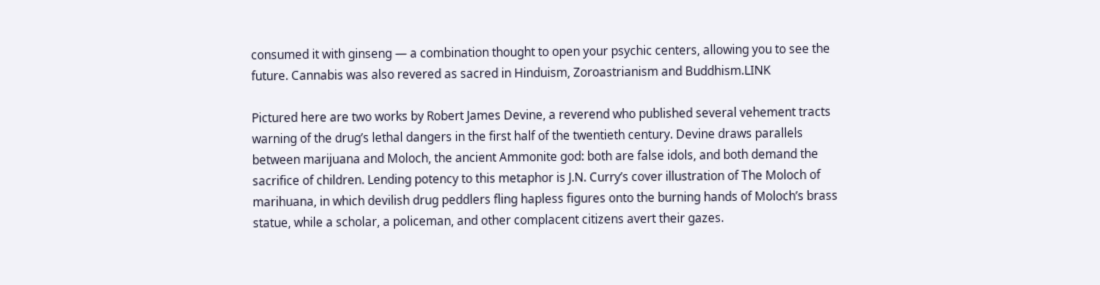consumed it with ginseng — a combination thought to open your psychic centers, allowing you to see the future. Cannabis was also revered as sacred in Hinduism, Zoroastrianism and Buddhism.LINK

Pictured here are two works by Robert James Devine, a reverend who published several vehement tracts warning of the drug’s lethal dangers in the first half of the twentieth century. Devine draws parallels between marijuana and Moloch, the ancient Ammonite god: both are false idols, and both demand the sacrifice of children. Lending potency to this metaphor is J.N. Curry’s cover illustration of The Moloch of marihuana, in which devilish drug peddlers fling hapless figures onto the burning hands of Moloch’s brass statue, while a scholar, a policeman, and other complacent citizens avert their gazes.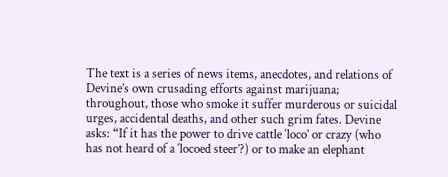The text is a series of news items, anecdotes, and relations of Devine’s own crusading efforts against marijuana; throughout, those who smoke it suffer murderous or suicidal urges, accidental deaths, and other such grim fates. Devine asks: “If it has the power to drive cattle ‘loco’ or crazy (who has not heard of a ‘locoed steer’?) or to make an elephant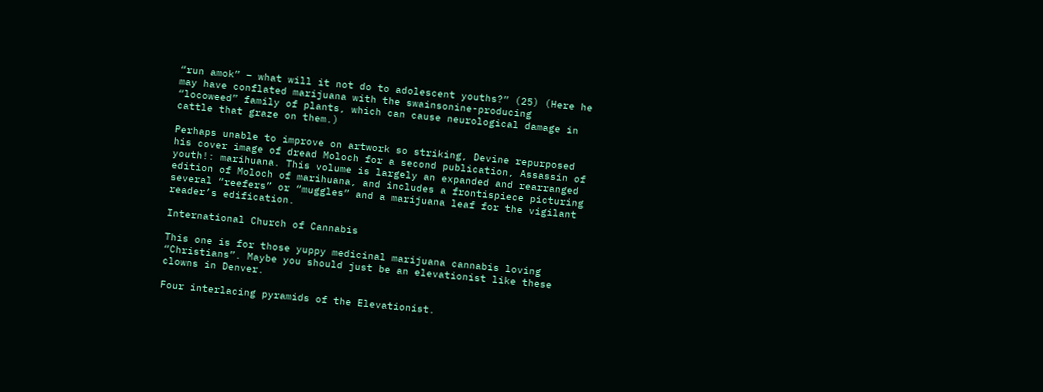“run amok” – what will it not do to adolescent youths?” (25) (Here he may have conflated marijuana with the swainsonine-producing “locoweed” family of plants, which can cause neurological damage in cattle that graze on them.)

Perhaps unable to improve on artwork so striking, Devine repurposed his cover image of dread Moloch for a second publication, Assassin of youth!: marihuana. This volume is largely an expanded and rearranged edition of Moloch of marihuana, and includes a frontispiece picturing several “reefers” or “muggles” and a marijuana leaf for the vigilant reader’s edification.

International Church of Cannabis

This one is for those yuppy medicinal marijuana cannabis loving “Christians”. Maybe you should just be an elevationist like these clowns in Denver.

Four interlacing pyramids of the Elevationist.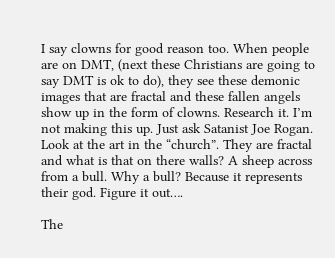I say clowns for good reason too. When people are on DMT, (next these Christians are going to say DMT is ok to do), they see these demonic images that are fractal and these fallen angels show up in the form of clowns. Research it. I’m not making this up. Just ask Satanist Joe Rogan. Look at the art in the “church”. They are fractal and what is that on there walls? A sheep across from a bull. Why a bull? Because it represents their god. Figure it out….

The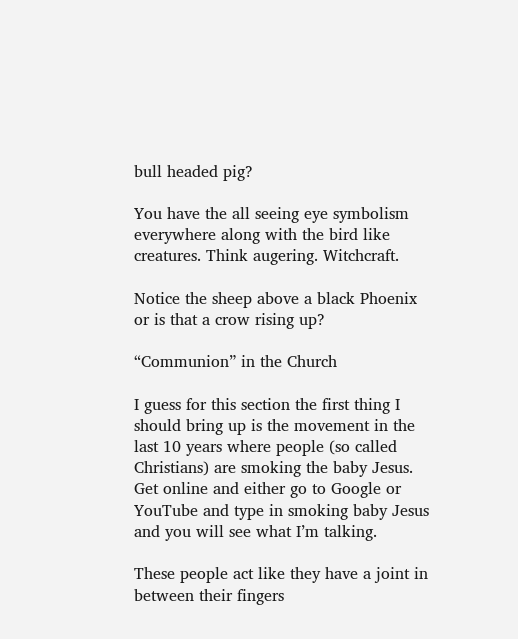bull headed pig?

You have the all seeing eye symbolism everywhere along with the bird like creatures. Think augering. Witchcraft.

Notice the sheep above a black Phoenix or is that a crow rising up?

“Communion” in the Church

I guess for this section the first thing I should bring up is the movement in the last 10 years where people (so called Christians) are smoking the baby Jesus. Get online and either go to Google or YouTube and type in smoking baby Jesus and you will see what I’m talking.

These people act like they have a joint in between their fingers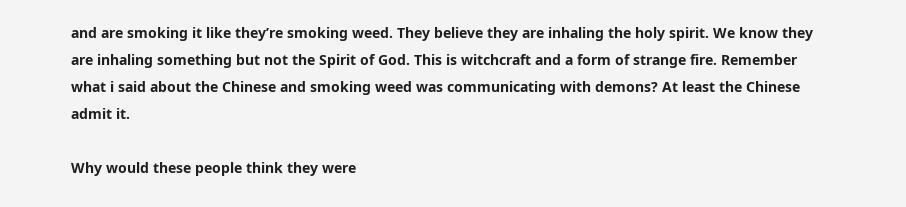and are smoking it like they’re smoking weed. They believe they are inhaling the holy spirit. We know they are inhaling something but not the Spirit of God. This is witchcraft and a form of strange fire. Remember what i said about the Chinese and smoking weed was communicating with demons? At least the Chinese admit it.

Why would these people think they were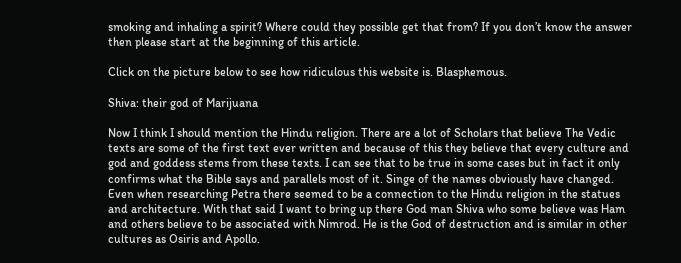smoking and inhaling a spirit? Where could they possible get that from? If you don’t know the answer then please start at the beginning of this article.

Click on the picture below to see how ridiculous this website is. Blasphemous.

Shiva: their god of Marijuana

Now I think I should mention the Hindu religion. There are a lot of Scholars that believe The Vedic texts are some of the first text ever written and because of this they believe that every culture and god and goddess stems from these texts. I can see that to be true in some cases but in fact it only confirms what the Bible says and parallels most of it. Singe of the names obviously have changed. Even when researching Petra there seemed to be a connection to the Hindu religion in the statues and architecture. With that said I want to bring up there God man Shiva who some believe was Ham and others believe to be associated with Nimrod. He is the God of destruction and is similar in other cultures as Osiris and Apollo.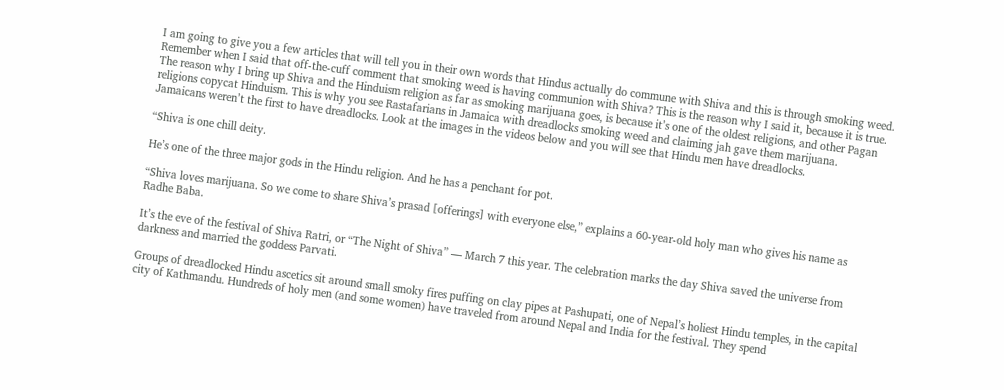I am going to give you a few articles that will tell you in their own words that Hindus actually do commune with Shiva and this is through smoking weed. Remember when I said that off-the-cuff comment that smoking weed is having communion with Shiva? This is the reason why I said it, because it is true. The reason why I bring up Shiva and the Hinduism religion as far as smoking marijuana goes, is because it’s one of the oldest religions, and other Pagan religions copycat Hinduism. This is why you see Rastafarians in Jamaica with dreadlocks smoking weed and claiming jah gave them marijuana. Jamaicans weren’t the first to have dreadlocks. Look at the images in the videos below and you will see that Hindu men have dreadlocks.

“Shiva is one chill deity.

He’s one of the three major gods in the Hindu religion. And he has a penchant for pot.

“Shiva loves marijuana. So we come to share Shiva’s prasad [offerings] with everyone else,” explains a 60-year-old holy man who gives his name as Radhe Baba.

It’s the eve of the festival of Shiva Ratri, or “The Night of Shiva” — March 7 this year. The celebration marks the day Shiva saved the universe from darkness and married the goddess Parvati.

Groups of dreadlocked Hindu ascetics sit around small smoky fires puffing on clay pipes at Pashupati, one of Nepal’s holiest Hindu temples, in the capital city of Kathmandu. Hundreds of holy men (and some women) have traveled from around Nepal and India for the festival. They spend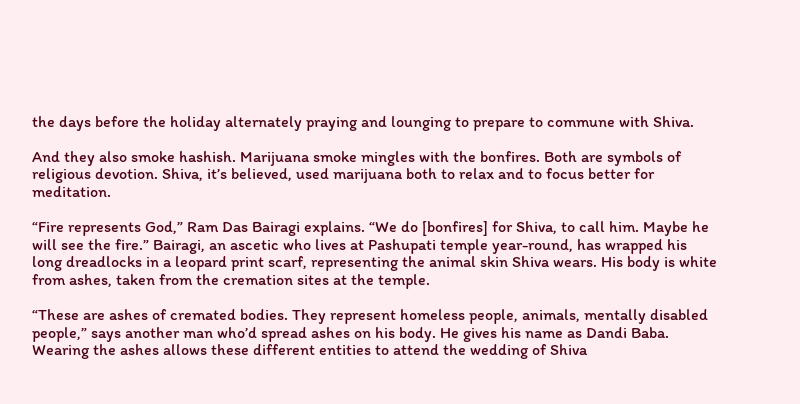the days before the holiday alternately praying and lounging to prepare to commune with Shiva.

And they also smoke hashish. Marijuana smoke mingles with the bonfires. Both are symbols of religious devotion. Shiva, it’s believed, used marijuana both to relax and to focus better for meditation.

“Fire represents God,” Ram Das Bairagi explains. “We do [bonfires] for Shiva, to call him. Maybe he will see the fire.” Bairagi, an ascetic who lives at Pashupati temple year-round, has wrapped his long dreadlocks in a leopard print scarf, representing the animal skin Shiva wears. His body is white from ashes, taken from the cremation sites at the temple.

“These are ashes of cremated bodies. They represent homeless people, animals, mentally disabled people,” says another man who’d spread ashes on his body. He gives his name as Dandi Baba. Wearing the ashes allows these different entities to attend the wedding of Shiva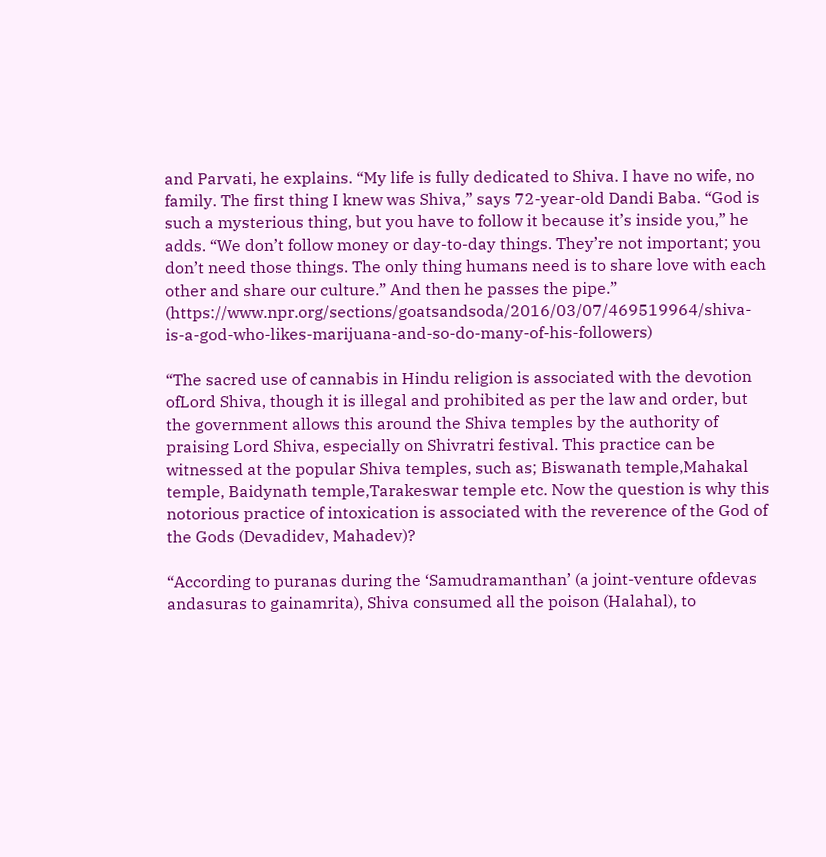and Parvati, he explains. “My life is fully dedicated to Shiva. I have no wife, no family. The first thing I knew was Shiva,” says 72-year-old Dandi Baba. “God is such a mysterious thing, but you have to follow it because it’s inside you,” he adds. “We don’t follow money or day-to-day things. They’re not important; you don’t need those things. The only thing humans need is to share love with each other and share our culture.” And then he passes the pipe.” (https://www.npr.org/sections/goatsandsoda/2016/03/07/469519964/shiva-is-a-god-who-likes-marijuana-and-so-do-many-of-his-followers)

“The sacred use of cannabis in Hindu religion is associated with the devotion ofLord Shiva, though it is illegal and prohibited as per the law and order, but the government allows this around the Shiva temples by the authority of praising Lord Shiva, especially on Shivratri festival. This practice can be witnessed at the popular Shiva temples, such as; Biswanath temple,Mahakal temple, Baidynath temple,Tarakeswar temple etc. Now the question is why this notorious practice of intoxication is associated with the reverence of the God of the Gods (Devadidev, Mahadev)?

“According to puranas during the ‘Samudramanthan’ (a joint-venture ofdevas andasuras to gainamrita), Shiva consumed all the poison (Halahal), to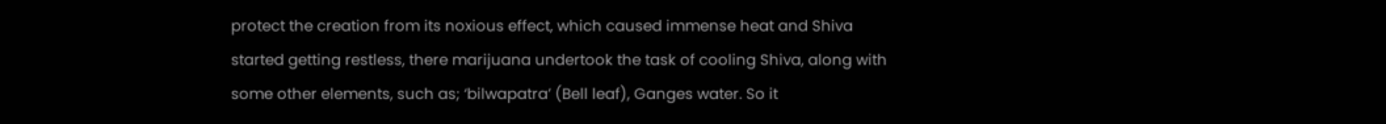protect the creation from its noxious effect, which caused immense heat and Shiva started getting restless, there marijuana undertook the task of cooling Shiva, along with some other elements, such as; ‘bilwapatra’ (Bell leaf), Ganges water. So it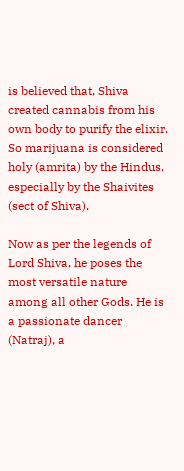is believed that, Shiva created cannabis from his own body to purify the elixir. So marijuana is considered holy (amrita) by the Hindus, especially by the Shaivites (sect of Shiva).

Now as per the legends of Lord Shiva, he poses the most versatile nature among all other Gods. He is a passionate dancer (Natraj), a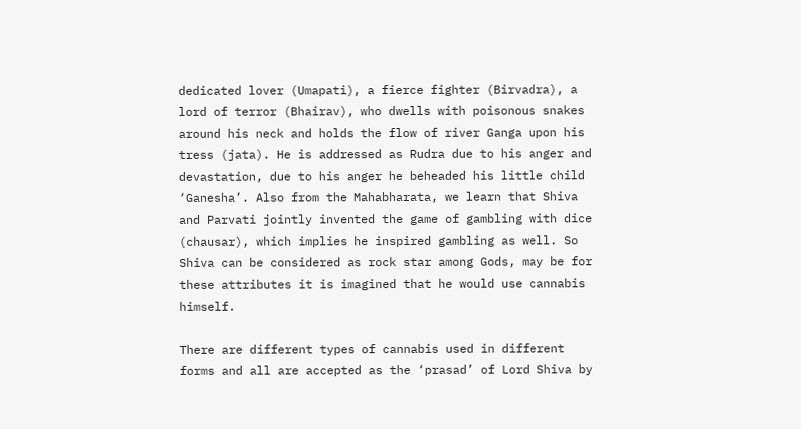dedicated lover (Umapati), a fierce fighter (Birvadra), a lord of terror (Bhairav), who dwells with poisonous snakes around his neck and holds the flow of river Ganga upon his tress (jata). He is addressed as Rudra due to his anger and devastation, due to his anger he beheaded his little child ‘Ganesha’. Also from the Mahabharata, we learn that Shiva and Parvati jointly invented the game of gambling with dice (chausar), which implies he inspired gambling as well. So Shiva can be considered as rock star among Gods, may be for these attributes it is imagined that he would use cannabis himself.

There are different types of cannabis used in different forms and all are accepted as the ‘prasad’ of Lord Shiva by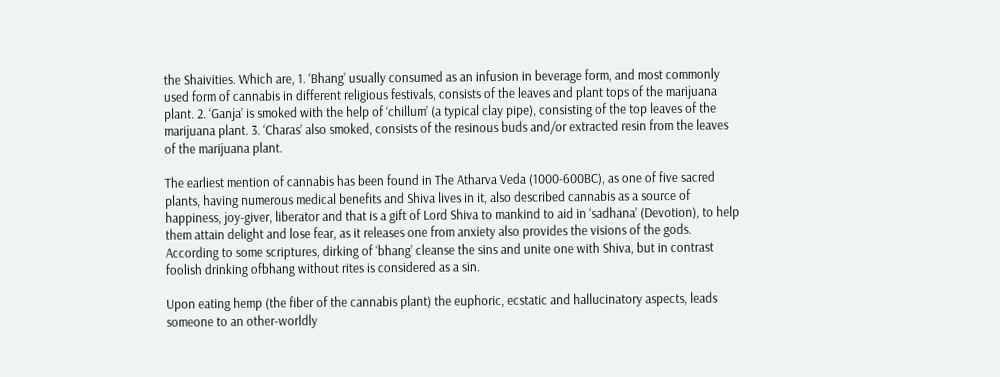the Shaivities. Which are, 1. ‘Bhang’ usually consumed as an infusion in beverage form, and most commonly used form of cannabis in different religious festivals, consists of the leaves and plant tops of the marijuana plant. 2. ‘Ganja’ is smoked with the help of ‘chillum’ (a typical clay pipe), consisting of the top leaves of the marijuana plant. 3. ‘Charas’ also smoked, consists of the resinous buds and/or extracted resin from the leaves of the marijuana plant.

The earliest mention of cannabis has been found in The Atharva Veda (1000-600BC), as one of five sacred plants, having numerous medical benefits and Shiva lives in it, also described cannabis as a source of happiness, joy-giver, liberator and that is a gift of Lord Shiva to mankind to aid in ‘sadhana’ (Devotion), to help them attain delight and lose fear, as it releases one from anxiety also provides the visions of the gods. According to some scriptures, dirking of ‘bhang’ cleanse the sins and unite one with Shiva, but in contrast foolish drinking ofbhang without rites is considered as a sin.

Upon eating hemp (the fiber of the cannabis plant) the euphoric, ecstatic and hallucinatory aspects, leads someone to an other-worldly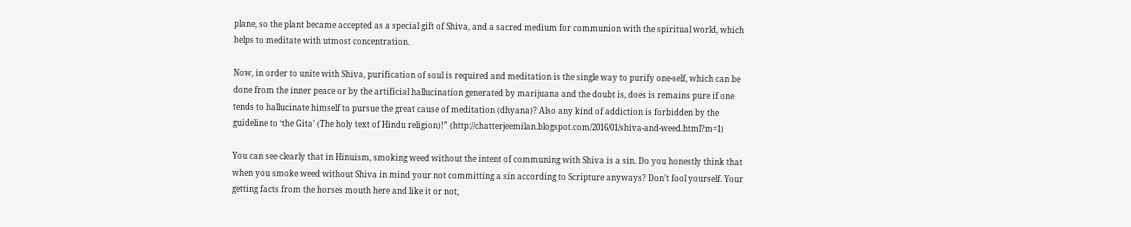plane, so the plant became accepted as a special gift of Shiva, and a sacred medium for communion with the spiritual world, which helps to meditate with utmost concentration.

Now, in order to unite with Shiva, purification of soul is required and meditation is the single way to purify one-self, which can be done from the inner peace or by the artificial hallucination generated by marijuana and the doubt is, does is remains pure if one tends to hallucinate himself to pursue the great cause of meditation (dhyana)? Also any kind of addiction is forbidden by the guideline to ‘the Gita’ (The holy text of Hindu religion)!” (http://chatterjeemilan.blogspot.com/2016/01/shiva-and-weed.html?m=1)

You can see clearly that in Hinuism, smoking weed without the intent of communing with Shiva is a sin. Do you honestly think that when you smoke weed without Shiva in mind your not committing a sin according to Scripture anyways? Don’t fool yourself. Your getting facts from the horses mouth here and like it or not,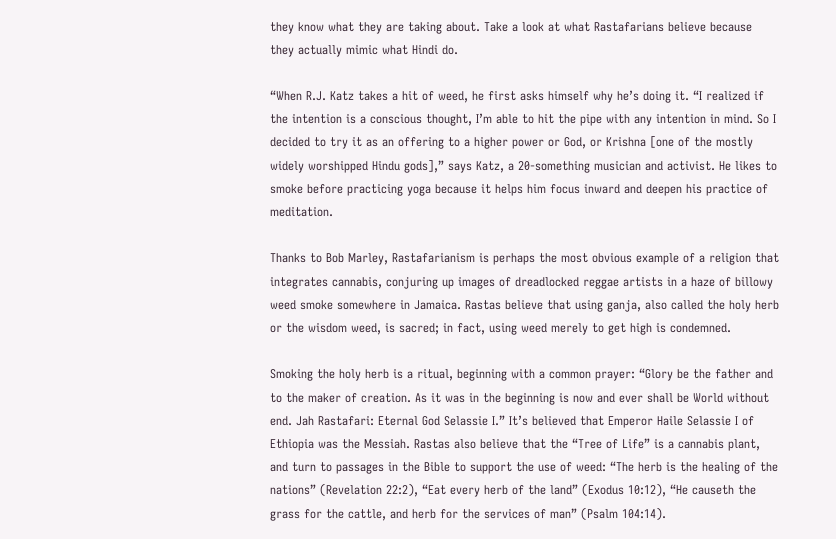they know what they are taking about. Take a look at what Rastafarians believe because they actually mimic what Hindi do.

“When R.J. Katz takes a hit of weed, he first asks himself why he’s doing it. “I realized if the intention is a conscious thought, I’m able to hit the pipe with any intention in mind. So I decided to try it as an offering to a higher power or God, or Krishna [one of the mostly widely worshipped Hindu gods],” says Katz, a 20-something musician and activist. He likes to smoke before practicing yoga because it helps him focus inward and deepen his practice of meditation.

Thanks to Bob Marley, Rastafarianism is perhaps the most obvious example of a religion that integrates cannabis, conjuring up images of dreadlocked reggae artists in a haze of billowy weed smoke somewhere in Jamaica. Rastas believe that using ganja, also called the holy herb or the wisdom weed, is sacred; in fact, using weed merely to get high is condemned.

Smoking the holy herb is a ritual, beginning with a common prayer: “Glory be the father and to the maker of creation. As it was in the beginning is now and ever shall be World without end. Jah Rastafari: Eternal God Selassie I.” It’s believed that Emperor Haile Selassie I of Ethiopia was the Messiah. Rastas also believe that the “Tree of Life” is a cannabis plant, and turn to passages in the Bible to support the use of weed: “The herb is the healing of the nations” (Revelation 22:2), “Eat every herb of the land” (Exodus 10:12), “He causeth the grass for the cattle, and herb for the services of man” (Psalm 104:14).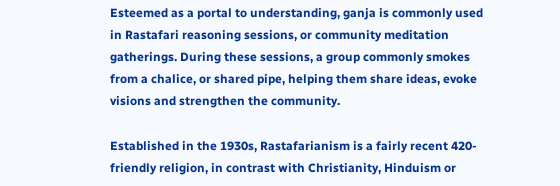Esteemed as a portal to understanding, ganja is commonly used in Rastafari reasoning sessions, or community meditation gatherings. During these sessions, a group commonly smokes from a chalice, or shared pipe, helping them share ideas, evoke visions and strengthen the community.

Established in the 1930s, Rastafarianism is a fairly recent 420-friendly religion, in contrast with Christianity, Hinduism or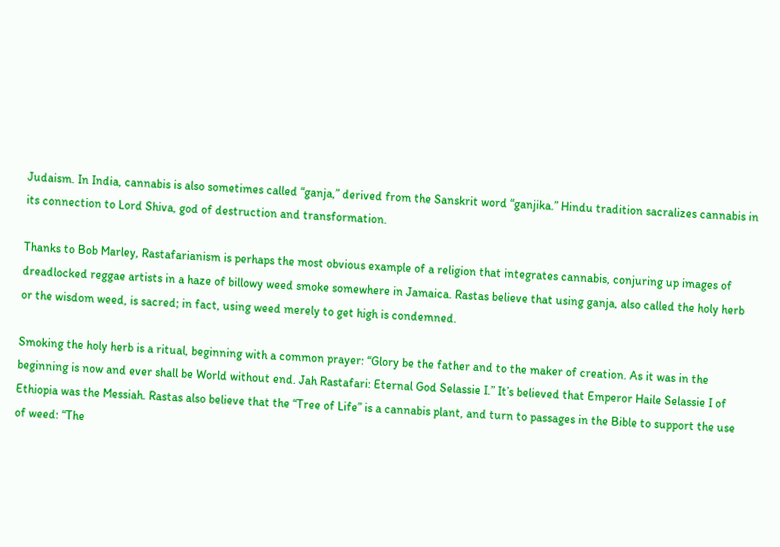Judaism. In India, cannabis is also sometimes called “ganja,” derived from the Sanskrit word “ganjika.” Hindu tradition sacralizes cannabis in its connection to Lord Shiva, god of destruction and transformation.

Thanks to Bob Marley, Rastafarianism is perhaps the most obvious example of a religion that integrates cannabis, conjuring up images of dreadlocked reggae artists in a haze of billowy weed smoke somewhere in Jamaica. Rastas believe that using ganja, also called the holy herb or the wisdom weed, is sacred; in fact, using weed merely to get high is condemned.

Smoking the holy herb is a ritual, beginning with a common prayer: “Glory be the father and to the maker of creation. As it was in the beginning is now and ever shall be World without end. Jah Rastafari: Eternal God Selassie I.” It’s believed that Emperor Haile Selassie I of Ethiopia was the Messiah. Rastas also believe that the “Tree of Life” is a cannabis plant, and turn to passages in the Bible to support the use of weed: “The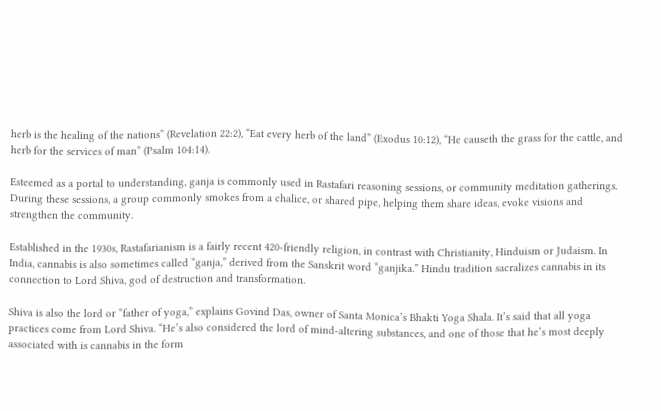herb is the healing of the nations” (Revelation 22:2), “Eat every herb of the land” (Exodus 10:12), “He causeth the grass for the cattle, and herb for the services of man” (Psalm 104:14).

Esteemed as a portal to understanding, ganja is commonly used in Rastafari reasoning sessions, or community meditation gatherings. During these sessions, a group commonly smokes from a chalice, or shared pipe, helping them share ideas, evoke visions and strengthen the community.

Established in the 1930s, Rastafarianism is a fairly recent 420-friendly religion, in contrast with Christianity, Hinduism or Judaism. In India, cannabis is also sometimes called “ganja,” derived from the Sanskrit word “ganjika.” Hindu tradition sacralizes cannabis in its connection to Lord Shiva, god of destruction and transformation.

Shiva is also the lord or “father of yoga,” explains Govind Das, owner of Santa Monica’s Bhakti Yoga Shala. It’s said that all yoga practices come from Lord Shiva. “He’s also considered the lord of mind-altering substances, and one of those that he’s most deeply associated with is cannabis in the form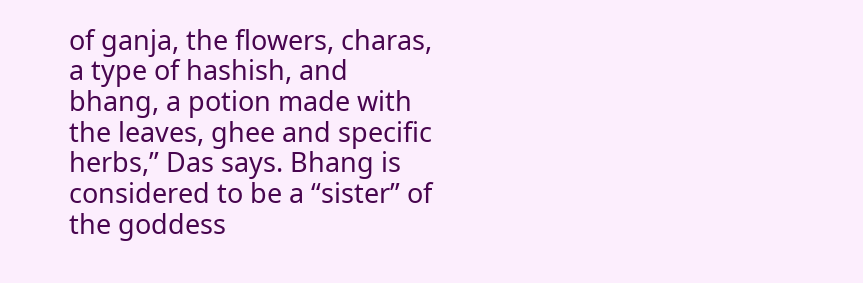of ganja, the flowers, charas, a type of hashish, and bhang, a potion made with the leaves, ghee and specific herbs,” Das says. Bhang is considered to be a “sister” of the goddess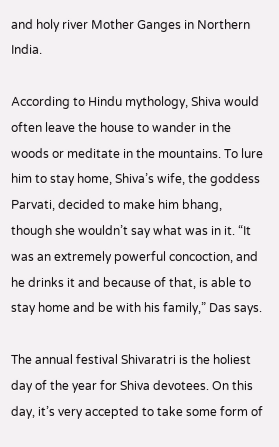and holy river Mother Ganges in Northern India.

According to Hindu mythology, Shiva would often leave the house to wander in the woods or meditate in the mountains. To lure him to stay home, Shiva’s wife, the goddess Parvati, decided to make him bhang, though she wouldn’t say what was in it. “It was an extremely powerful concoction, and he drinks it and because of that, is able to stay home and be with his family,” Das says.

The annual festival Shivaratri is the holiest day of the year for Shiva devotees. On this day, it’s very accepted to take some form of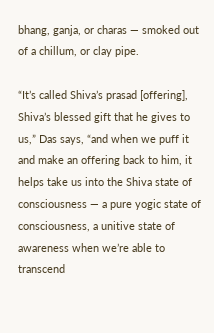bhang, ganja, or charas — smoked out of a chillum, or clay pipe.

“It’s called Shiva’s prasad [offering], Shiva’s blessed gift that he gives to us,” Das says, “and when we puff it and make an offering back to him, it helps take us into the Shiva state of consciousness — a pure yogic state of consciousness, a unitive state of awareness when we’re able to transcend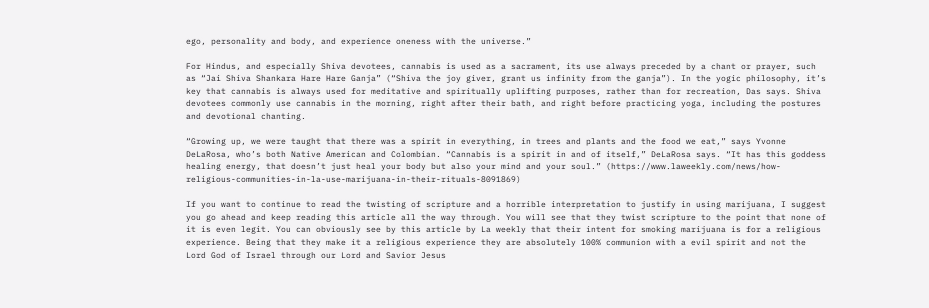ego, personality and body, and experience oneness with the universe.”

For Hindus, and especially Shiva devotees, cannabis is used as a sacrament, its use always preceded by a chant or prayer, such as “Jai Shiva Shankara Hare Hare Ganja” (“Shiva the joy giver, grant us infinity from the ganja”). In the yogic philosophy, it’s key that cannabis is always used for meditative and spiritually uplifting purposes, rather than for recreation, Das says. Shiva devotees commonly use cannabis in the morning, right after their bath, and right before practicing yoga, including the postures and devotional chanting.

“Growing up, we were taught that there was a spirit in everything, in trees and plants and the food we eat,” says Yvonne DeLaRosa, who’s both Native American and Colombian. “Cannabis is a spirit in and of itself,” DeLaRosa says. “It has this goddess healing energy, that doesn’t just heal your body but also your mind and your soul.” (https://www.laweekly.com/news/how-religious-communities-in-la-use-marijuana-in-their-rituals-8091869)

If you want to continue to read the twisting of scripture and a horrible interpretation to justify in using marijuana, I suggest you go ahead and keep reading this article all the way through. You will see that they twist scripture to the point that none of it is even legit. You can obviously see by this article by La weekly that their intent for smoking marijuana is for a religious experience. Being that they make it a religious experience they are absolutely 100% communion with a evil spirit and not the Lord God of Israel through our Lord and Savior Jesus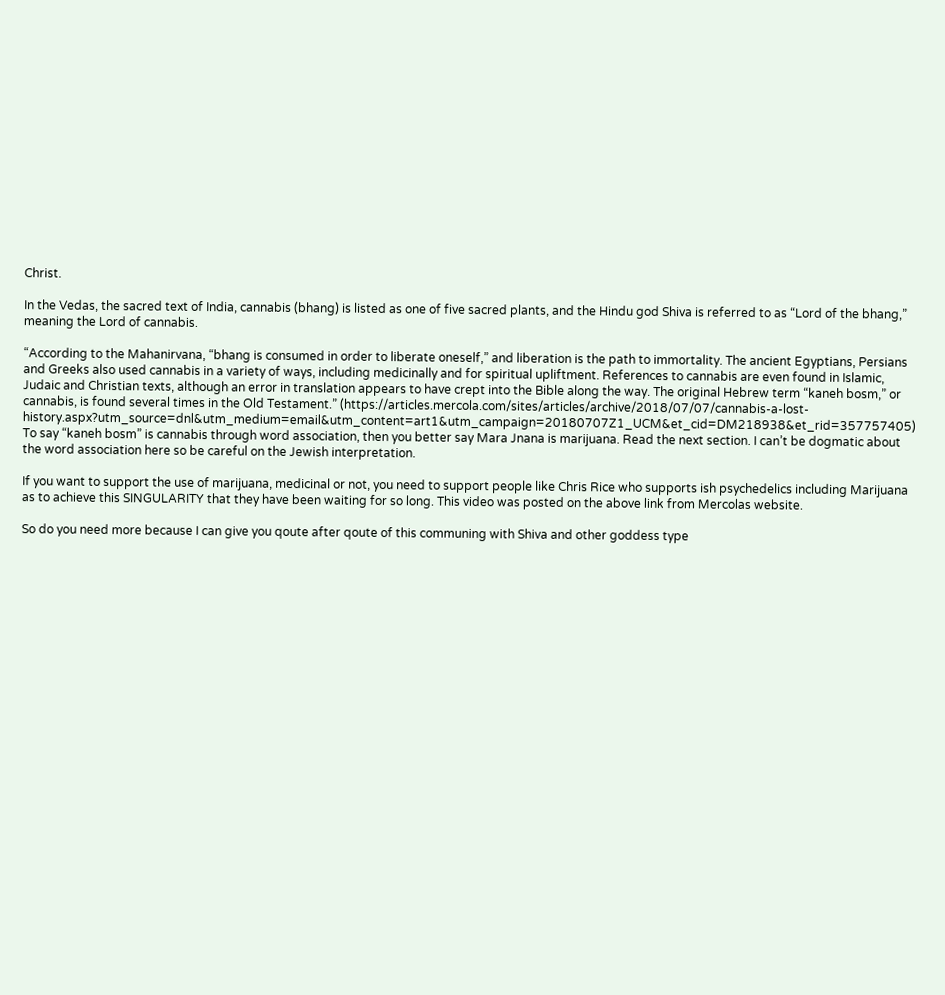Christ.

In the Vedas, the sacred text of India, cannabis (bhang) is listed as one of five sacred plants, and the Hindu god Shiva is referred to as “Lord of the bhang,” meaning the Lord of cannabis.

“According to the Mahanirvana, “bhang is consumed in order to liberate oneself,” and liberation is the path to immortality. The ancient Egyptians, Persians and Greeks also used cannabis in a variety of ways, including medicinally and for spiritual upliftment. References to cannabis are even found in Islamic, Judaic and Christian texts, although an error in translation appears to have crept into the Bible along the way. The original Hebrew term “kaneh bosm,” or cannabis, is found several times in the Old Testament.” (https://articles.mercola.com/sites/articles/archive/2018/07/07/cannabis-a-lost-history.aspx?utm_source=dnl&utm_medium=email&utm_content=art1&utm_campaign=20180707Z1_UCM&et_cid=DM218938&et_rid=357757405) To say “kaneh bosm” is cannabis through word association, then you better say Mara Jnana is marijuana. Read the next section. I can’t be dogmatic about the word association here so be careful on the Jewish interpretation.

If you want to support the use of marijuana, medicinal or not, you need to support people like Chris Rice who supports ish psychedelics including Marijuana as to achieve this SINGULARITY that they have been waiting for so long. This video was posted on the above link from Mercolas website.

So do you need more because I can give you qoute after qoute of this communing with Shiva and other goddess type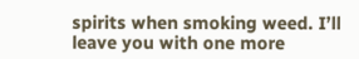spirits when smoking weed. I’ll leave you with one more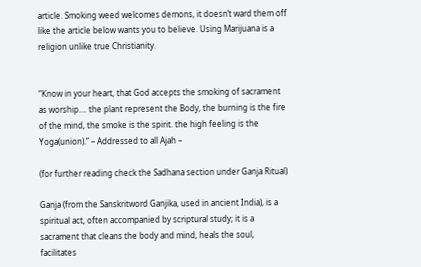article. Smoking weed welcomes demons, it doesn’t ward them off like the article below wants you to believe. Using Marijuana is a religion unlike true Christianity.


“Know in your heart, that God accepts the smoking of sacrament as worship…. the plant represent the Body, the burning is the fire of the mind, the smoke is the spirit. the high feeling is the Yoga(union).” – Addressed to all Ajah –

(for further reading check the Sadhana section under Ganja Ritual)

Ganja (from the Sanskritword Ganjika, used in ancient India), is a spiritual act, often accompanied by scriptural study; it is a sacrament that cleans the body and mind, heals the soul, facilitates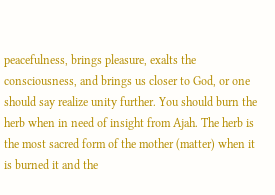peacefulness, brings pleasure, exalts the consciousness, and brings us closer to God, or one should say realize unity further. You should burn the herb when in need of insight from Ajah. The herb is the most sacred form of the mother (matter) when it is burned it and the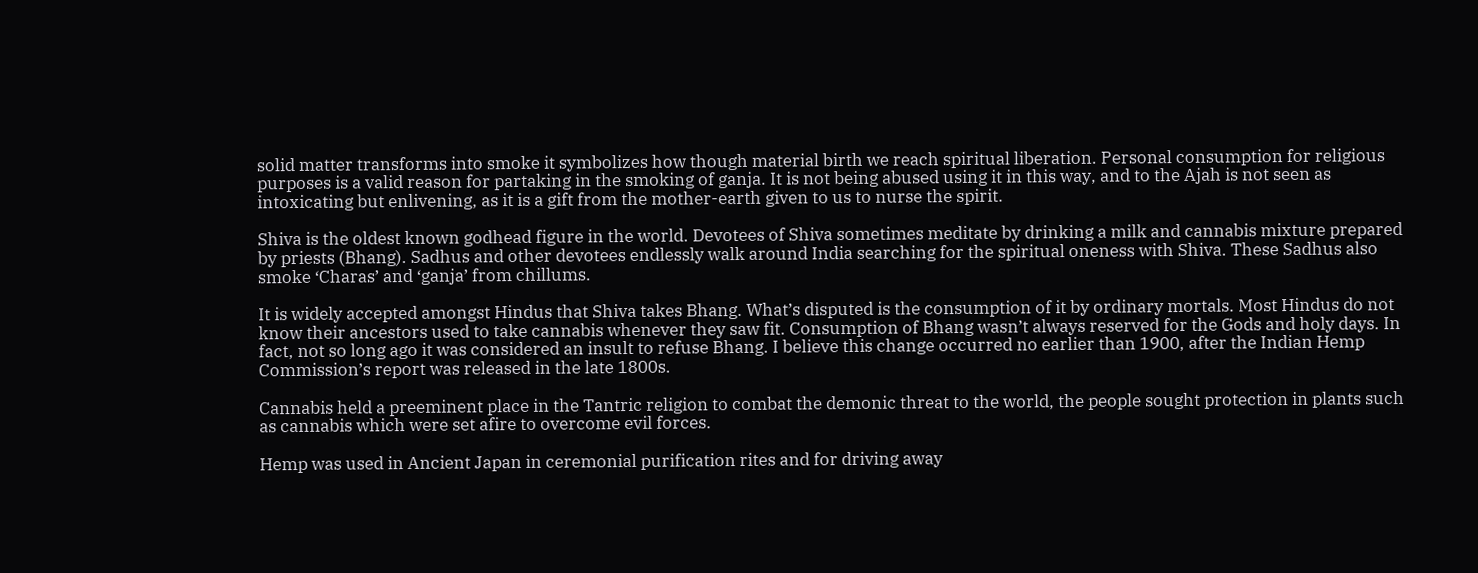solid matter transforms into smoke it symbolizes how though material birth we reach spiritual liberation. Personal consumption for religious purposes is a valid reason for partaking in the smoking of ganja. It is not being abused using it in this way, and to the Ajah is not seen as intoxicating but enlivening, as it is a gift from the mother-earth given to us to nurse the spirit.

Shiva is the oldest known godhead figure in the world. Devotees of Shiva sometimes meditate by drinking a milk and cannabis mixture prepared by priests (Bhang). Sadhus and other devotees endlessly walk around India searching for the spiritual oneness with Shiva. These Sadhus also smoke ‘Charas’ and ‘ganja’ from chillums.

It is widely accepted amongst Hindus that Shiva takes Bhang. What’s disputed is the consumption of it by ordinary mortals. Most Hindus do not know their ancestors used to take cannabis whenever they saw fit. Consumption of Bhang wasn’t always reserved for the Gods and holy days. In fact, not so long ago it was considered an insult to refuse Bhang. I believe this change occurred no earlier than 1900, after the Indian Hemp Commission’s report was released in the late 1800s.

Cannabis held a preeminent place in the Tantric religion to combat the demonic threat to the world, the people sought protection in plants such as cannabis which were set afire to overcome evil forces.

Hemp was used in Ancient Japan in ceremonial purification rites and for driving away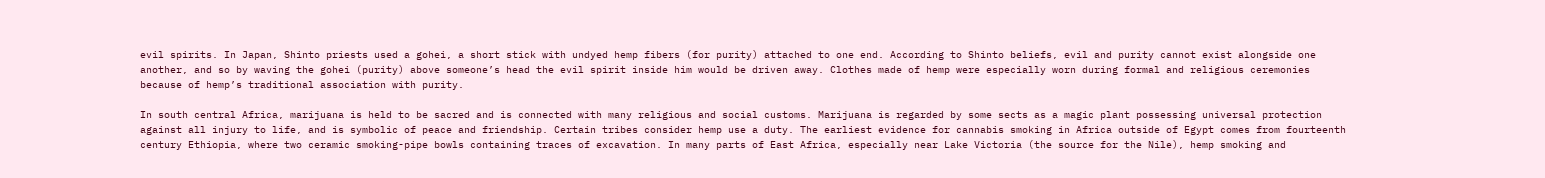evil spirits. In Japan, Shinto priests used a gohei, a short stick with undyed hemp fibers (for purity) attached to one end. According to Shinto beliefs, evil and purity cannot exist alongside one another, and so by waving the gohei (purity) above someone’s head the evil spirit inside him would be driven away. Clothes made of hemp were especially worn during formal and religious ceremonies because of hemp’s traditional association with purity.

In south central Africa, marijuana is held to be sacred and is connected with many religious and social customs. Marijuana is regarded by some sects as a magic plant possessing universal protection against all injury to life, and is symbolic of peace and friendship. Certain tribes consider hemp use a duty. The earliest evidence for cannabis smoking in Africa outside of Egypt comes from fourteenth century Ethiopia, where two ceramic smoking-pipe bowls containing traces of excavation. In many parts of East Africa, especially near Lake Victoria (the source for the Nile), hemp smoking and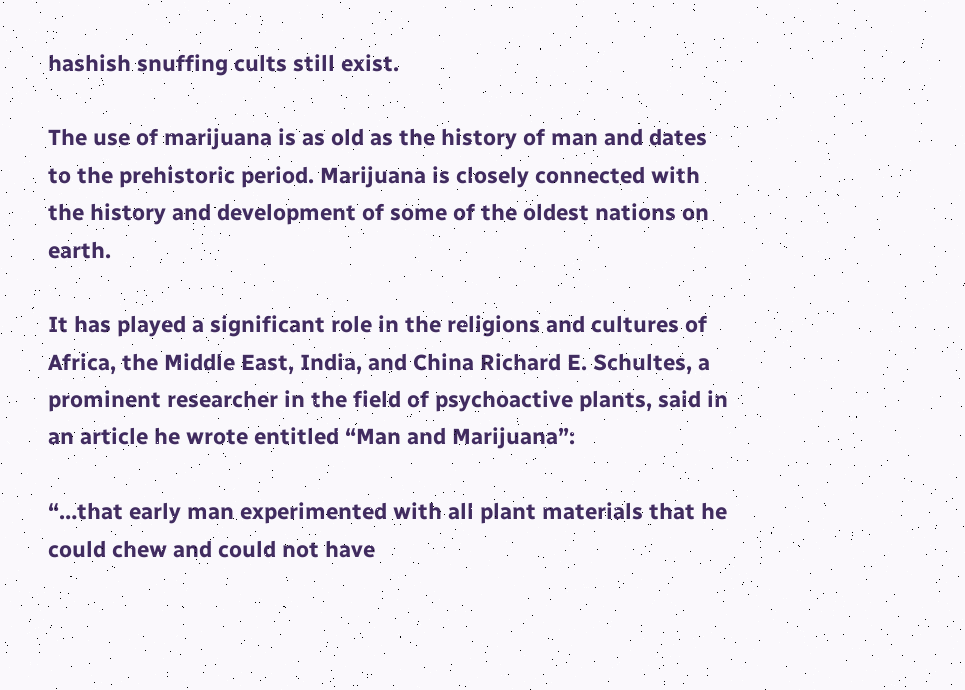hashish snuffing cults still exist.

The use of marijuana is as old as the history of man and dates to the prehistoric period. Marijuana is closely connected with the history and development of some of the oldest nations on earth.

It has played a significant role in the religions and cultures of Africa, the Middle East, India, and China Richard E. Schultes, a prominent researcher in the field of psychoactive plants, said in an article he wrote entitled “Man and Marijuana”:

“…that early man experimented with all plant materials that he could chew and could not have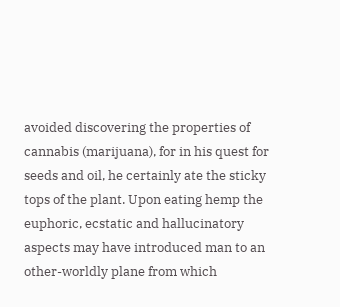avoided discovering the properties of cannabis (marijuana), for in his quest for seeds and oil, he certainly ate the sticky tops of the plant. Upon eating hemp the euphoric, ecstatic and hallucinatory aspects may have introduced man to an other-worldly plane from which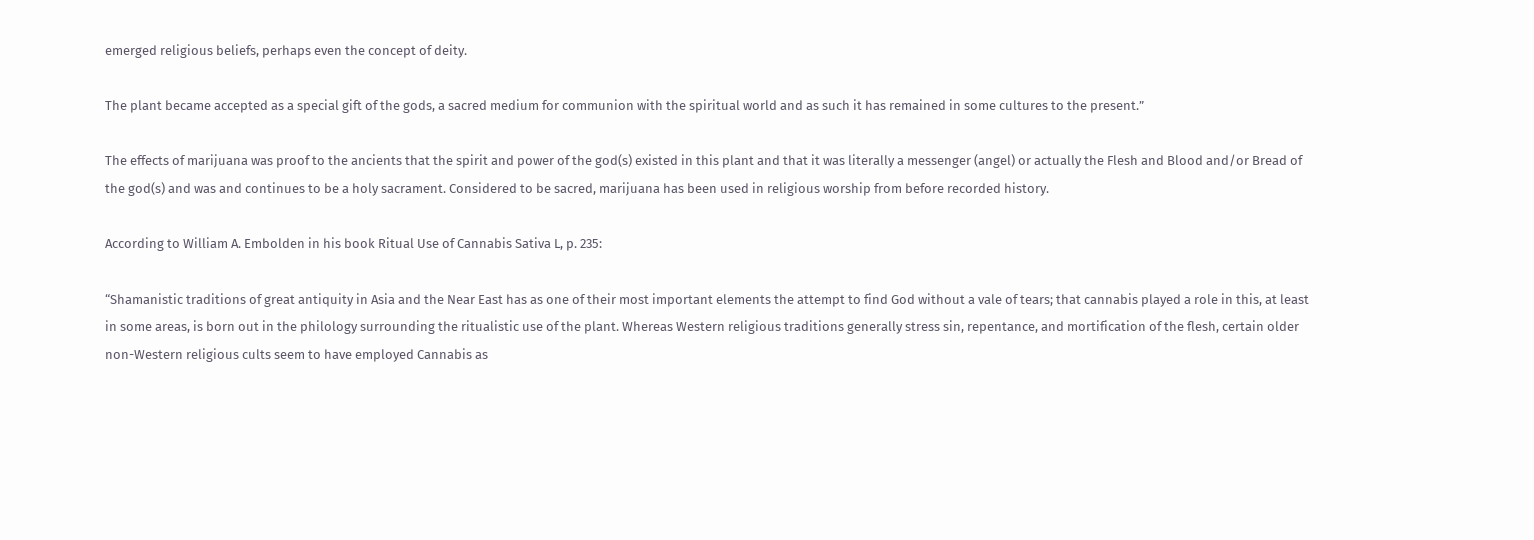emerged religious beliefs, perhaps even the concept of deity.

The plant became accepted as a special gift of the gods, a sacred medium for communion with the spiritual world and as such it has remained in some cultures to the present.”

The effects of marijuana was proof to the ancients that the spirit and power of the god(s) existed in this plant and that it was literally a messenger (angel) or actually the Flesh and Blood and/or Bread of the god(s) and was and continues to be a holy sacrament. Considered to be sacred, marijuana has been used in religious worship from before recorded history.

According to William A. Embolden in his book Ritual Use of Cannabis Sativa L, p. 235:

“Shamanistic traditions of great antiquity in Asia and the Near East has as one of their most important elements the attempt to find God without a vale of tears; that cannabis played a role in this, at least in some areas, is born out in the philology surrounding the ritualistic use of the plant. Whereas Western religious traditions generally stress sin, repentance, and mortification of the flesh, certain older non-Western religious cults seem to have employed Cannabis as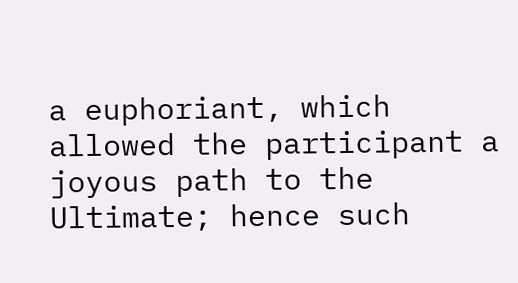a euphoriant, which allowed the participant a joyous path to the Ultimate; hence such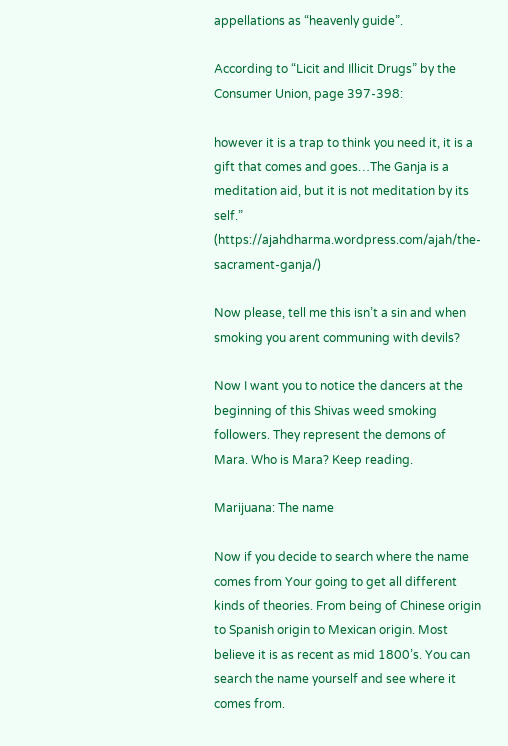appellations as “heavenly guide”.

According to “Licit and Illicit Drugs” by the Consumer Union, page 397-398:

however it is a trap to think you need it, it is a gift that comes and goes…The Ganja is a meditation aid, but it is not meditation by its self.” (https://ajahdharma.wordpress.com/ajah/the-sacrament-ganja/)

Now please, tell me this isn’t a sin and when smoking you arent communing with devils?

Now I want you to notice the dancers at the beginning of this Shivas weed smoking followers. They represent the demons of Mara. Who is Mara? Keep reading.

Marijuana: The name

Now if you decide to search where the name comes from Your going to get all different kinds of theories. From being of Chinese origin to Spanish origin to Mexican origin. Most believe it is as recent as mid 1800’s. You can search the name yourself and see where it comes from.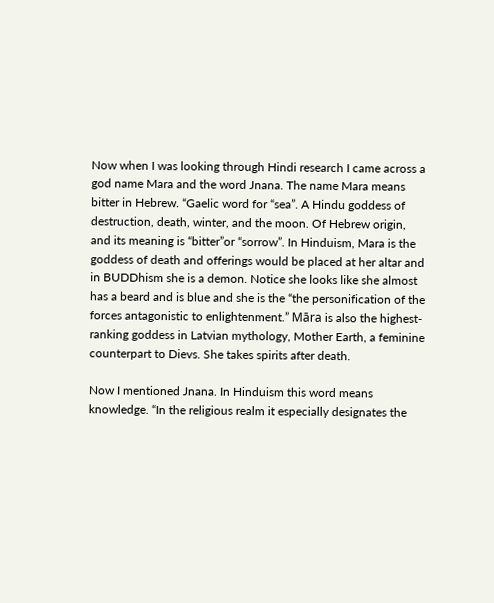Now when I was looking through Hindi research I came across a god name Mara and the word Jnana. The name Mara means bitter in Hebrew. “Gaelic word for “sea”. A Hindu goddess of destruction, death, winter, and the moon. Of Hebrew origin, and its meaning is “bitter”or “sorrow”. In Hinduism, Mara is the goddess of death and offerings would be placed at her altar and in BUDDhism she is a demon. Notice she looks like she almost has a beard and is blue and she is the “the personification of the forces antagonistic to enlightenment.” Māra is also the highest-ranking goddess in Latvian mythology, Mother Earth, a feminine counterpart to Dievs. She takes spirits after death.

Now I mentioned Jnana. In Hinduism this word means knowledge. “In the religious realm it especially designates the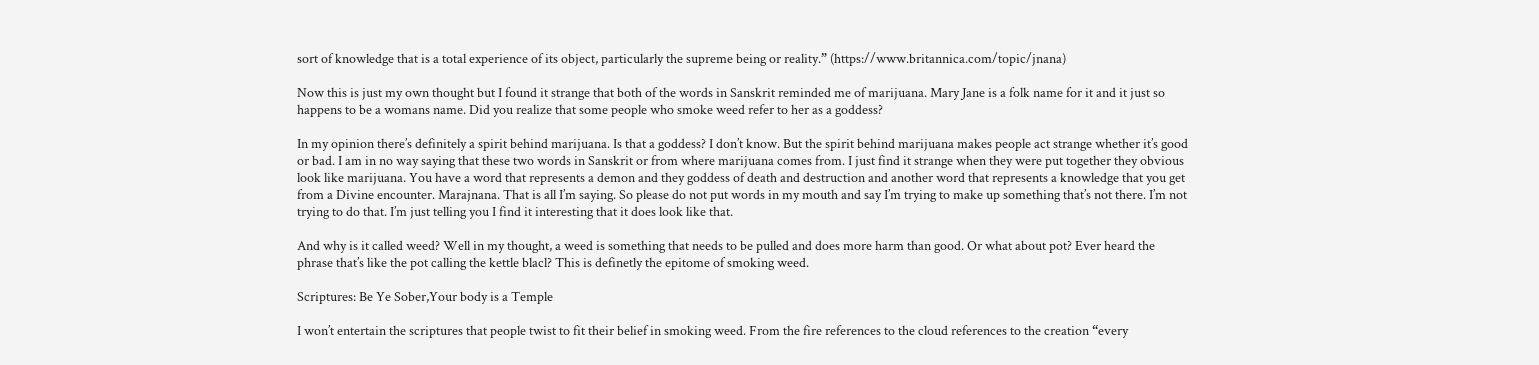sort of knowledge that is a total experience of its object, particularly the supreme being or reality.” (https://www.britannica.com/topic/jnana)

Now this is just my own thought but I found it strange that both of the words in Sanskrit reminded me of marijuana. Mary Jane is a folk name for it and it just so happens to be a womans name. Did you realize that some people who smoke weed refer to her as a goddess?

In my opinion there’s definitely a spirit behind marijuana. Is that a goddess? I don’t know. But the spirit behind marijuana makes people act strange whether it’s good or bad. I am in no way saying that these two words in Sanskrit or from where marijuana comes from. I just find it strange when they were put together they obvious look like marijuana. You have a word that represents a demon and they goddess of death and destruction and another word that represents a knowledge that you get from a Divine encounter. Marajnana. That is all I’m saying. So please do not put words in my mouth and say I’m trying to make up something that’s not there. I’m not trying to do that. I’m just telling you I find it interesting that it does look like that.

And why is it called weed? Well in my thought, a weed is something that needs to be pulled and does more harm than good. Or what about pot? Ever heard the phrase that’s like the pot calling the kettle blacl? This is definetly the epitome of smoking weed.

Scriptures: Be Ye Sober,Your body is a Temple

I won’t entertain the scriptures that people twist to fit their belief in smoking weed. From the fire references to the cloud references to the creation “every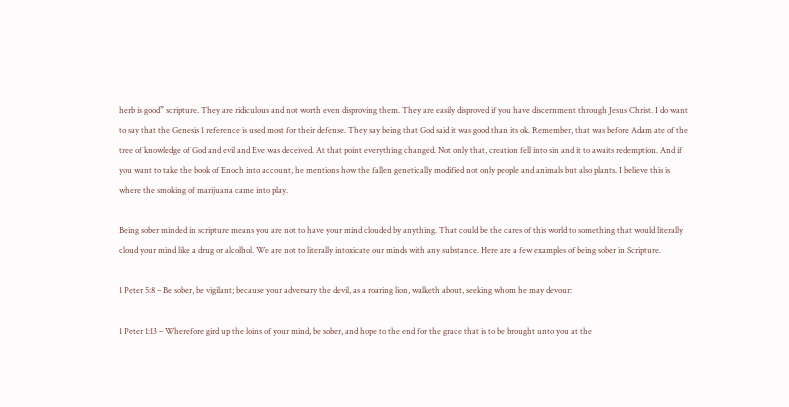herb is good” scripture. They are ridiculous and not worth even disproving them. They are easily disproved if you have discernment through Jesus Christ. I do want to say that the Genesis 1 reference is used most for their defense. They say being that God said it was good than its ok. Remember, that was before Adam ate of the tree of knowledge of God and evil and Eve was deceived. At that point everything changed. Not only that, creation fell into sin and it to awaits redemption. And if you want to take the book of Enoch into account, he mentions how the fallen genetically modified not only people and animals but also plants. I believe this is where the smoking of marijuana came into play.

Being sober minded in scripture means you are not to have your mind clouded by anything. That could be the cares of this world to something that would literally cloud your mind like a drug or alcolhol. We are not to literally intoxicate our minds with any substance. Here are a few examples of being sober in Scripture.

1 Peter 5:8 – Be sober, be vigilant; because your adversary the devil, as a roaring lion, walketh about, seeking whom he may devour:

1 Peter 1:13 – Wherefore gird up the loins of your mind, be sober, and hope to the end for the grace that is to be brought unto you at the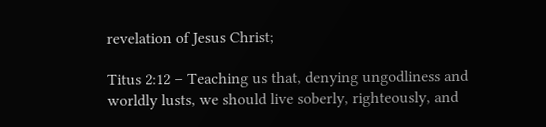revelation of Jesus Christ;

Titus 2:12 – Teaching us that, denying ungodliness and worldly lusts, we should live soberly, righteously, and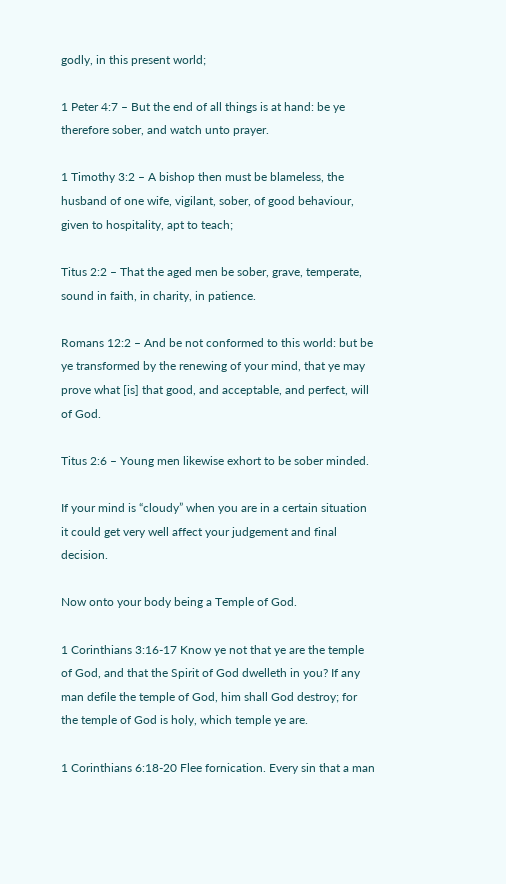godly, in this present world;

1 Peter 4:7 – But the end of all things is at hand: be ye therefore sober, and watch unto prayer.

1 Timothy 3:2 – A bishop then must be blameless, the husband of one wife, vigilant, sober, of good behaviour, given to hospitality, apt to teach;

Titus 2:2 – That the aged men be sober, grave, temperate, sound in faith, in charity, in patience.

Romans 12:2 – And be not conformed to this world: but be ye transformed by the renewing of your mind, that ye may prove what [is] that good, and acceptable, and perfect, will of God.

Titus 2:6 – Young men likewise exhort to be sober minded.

If your mind is “cloudy” when you are in a certain situation it could get very well affect your judgement and final decision.

Now onto your body being a Temple of God.

1 Corinthians 3:16-17 Know ye not that ye are the temple of God, and that the Spirit of God dwelleth in you? If any man defile the temple of God, him shall God destroy; for the temple of God is holy, which temple ye are.

1 Corinthians 6:18-20 Flee fornication. Every sin that a man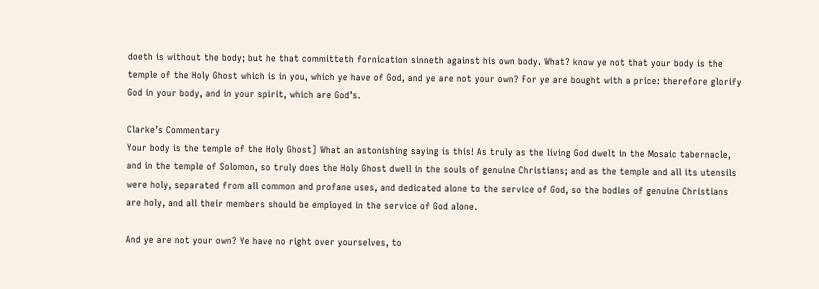doeth is without the body; but he that committeth fornication sinneth against his own body. What? know ye not that your body is the temple of the Holy Ghost which is in you, which ye have of God, and ye are not your own? For ye are bought with a price: therefore glorify God in your body, and in your spirit, which are God’s.

Clarke’s Commentary
Your body is the temple of the Holy Ghost] What an astonishing saying is this! As truly as the living God dwelt in the Mosaic tabernacle, and in the temple of Solomon, so truly does the Holy Ghost dwell in the souls of genuine Christians; and as the temple and all its utensils were holy, separated from all common and profane uses, and dedicated alone to the service of God, so the bodies of genuine Christians are holy, and all their members should be employed in the service of God alone.

And ye are not your own? Ye have no right over yourselves, to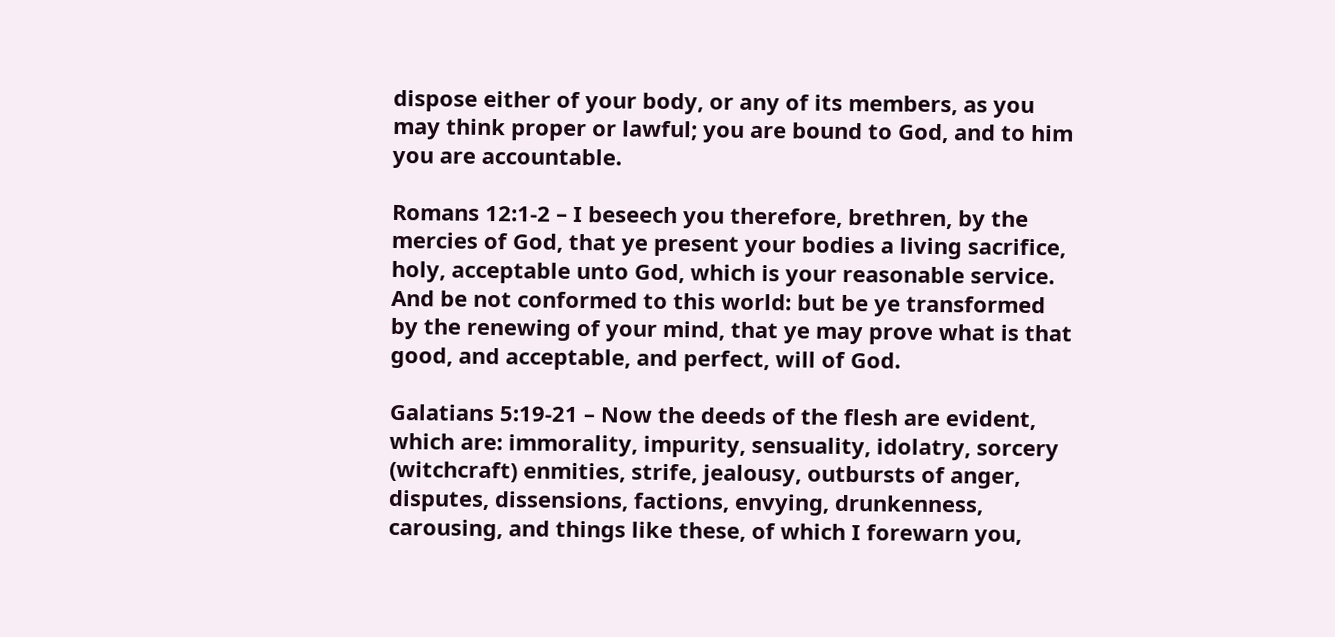dispose either of your body, or any of its members, as you may think proper or lawful; you are bound to God, and to him you are accountable.

Romans 12:1-2 – I beseech you therefore, brethren, by the mercies of God, that ye present your bodies a living sacrifice, holy, acceptable unto God, which is your reasonable service. And be not conformed to this world: but be ye transformed by the renewing of your mind, that ye may prove what is that good, and acceptable, and perfect, will of God.

Galatians 5:19-21 – Now the deeds of the flesh are evident, which are: immorality, impurity, sensuality, idolatry, sorcery (witchcraft) enmities, strife, jealousy, outbursts of anger, disputes, dissensions, factions, envying, drunkenness, carousing, and things like these, of which I forewarn you,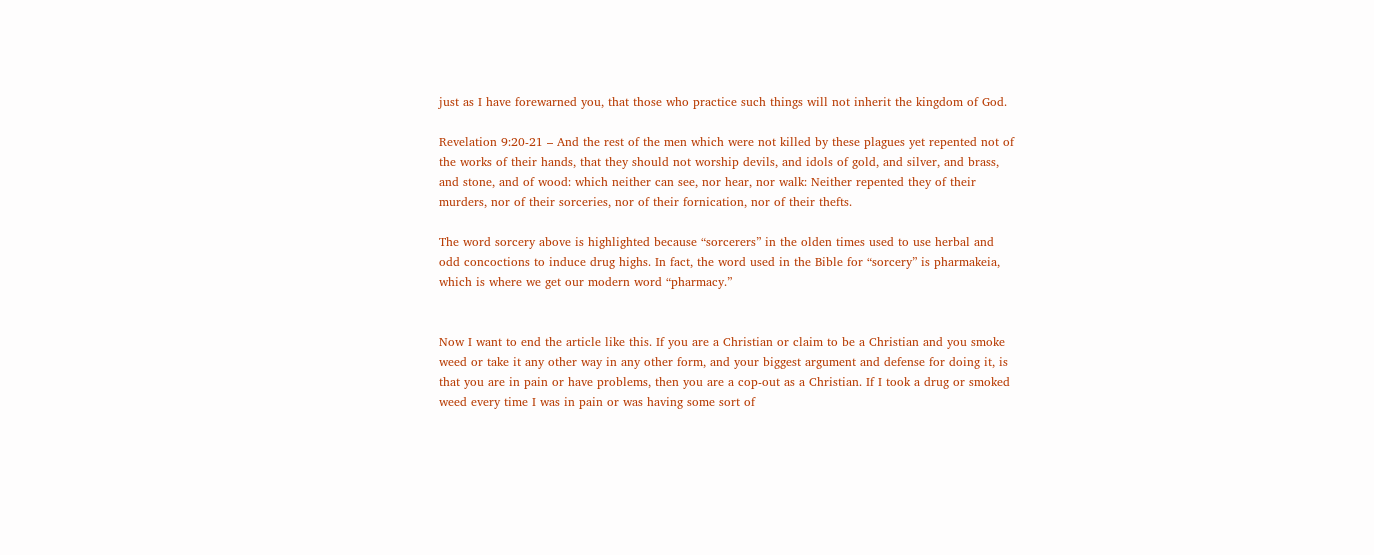just as I have forewarned you, that those who practice such things will not inherit the kingdom of God.

Revelation 9:20-21 – And the rest of the men which were not killed by these plagues yet repented not of the works of their hands, that they should not worship devils, and idols of gold, and silver, and brass, and stone, and of wood: which neither can see, nor hear, nor walk: Neither repented they of their murders, nor of their sorceries, nor of their fornication, nor of their thefts.

The word sorcery above is highlighted because “sorcerers” in the olden times used to use herbal and odd concoctions to induce drug highs. In fact, the word used in the Bible for “sorcery” is pharmakeia, which is where we get our modern word “pharmacy.”


Now I want to end the article like this. If you are a Christian or claim to be a Christian and you smoke weed or take it any other way in any other form, and your biggest argument and defense for doing it, is that you are in pain or have problems, then you are a cop-out as a Christian. If I took a drug or smoked weed every time I was in pain or was having some sort of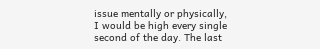issue mentally or physically, I would be high every single second of the day. The last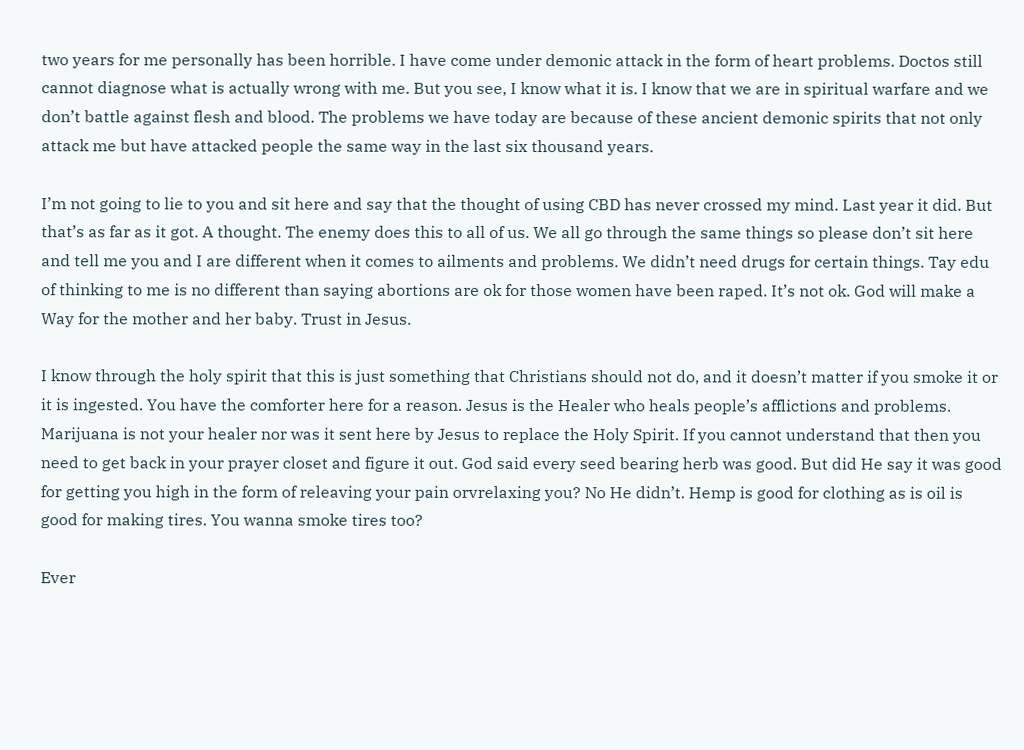two years for me personally has been horrible. I have come under demonic attack in the form of heart problems. Doctos still cannot diagnose what is actually wrong with me. But you see, I know what it is. I know that we are in spiritual warfare and we don’t battle against flesh and blood. The problems we have today are because of these ancient demonic spirits that not only attack me but have attacked people the same way in the last six thousand years.

I’m not going to lie to you and sit here and say that the thought of using CBD has never crossed my mind. Last year it did. But that’s as far as it got. A thought. The enemy does this to all of us. We all go through the same things so please don’t sit here and tell me you and I are different when it comes to ailments and problems. We didn’t need drugs for certain things. Tay edu of thinking to me is no different than saying abortions are ok for those women have been raped. It’s not ok. God will make a Way for the mother and her baby. Trust in Jesus.

I know through the holy spirit that this is just something that Christians should not do, and it doesn’t matter if you smoke it or it is ingested. You have the comforter here for a reason. Jesus is the Healer who heals people’s afflictions and problems. Marijuana is not your healer nor was it sent here by Jesus to replace the Holy Spirit. If you cannot understand that then you need to get back in your prayer closet and figure it out. God said every seed bearing herb was good. But did He say it was good for getting you high in the form of releaving your pain orvrelaxing you? No He didn’t. Hemp is good for clothing as is oil is good for making tires. You wanna smoke tires too?

Ever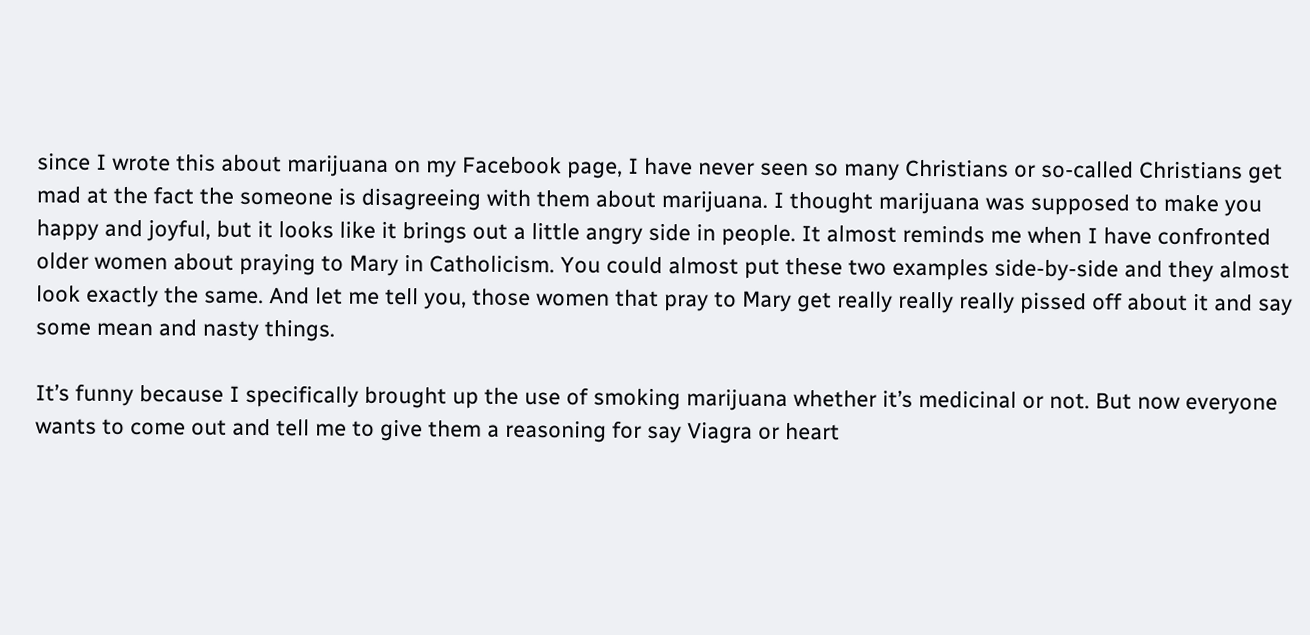since I wrote this about marijuana on my Facebook page, I have never seen so many Christians or so-called Christians get mad at the fact the someone is disagreeing with them about marijuana. I thought marijuana was supposed to make you happy and joyful, but it looks like it brings out a little angry side in people. It almost reminds me when I have confronted older women about praying to Mary in Catholicism. You could almost put these two examples side-by-side and they almost look exactly the same. And let me tell you, those women that pray to Mary get really really really pissed off about it and say some mean and nasty things.

It’s funny because I specifically brought up the use of smoking marijuana whether it’s medicinal or not. But now everyone wants to come out and tell me to give them a reasoning for say Viagra or heart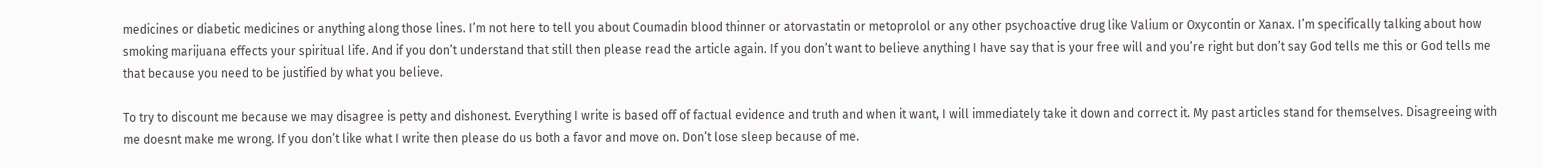medicines or diabetic medicines or anything along those lines. I’m not here to tell you about Coumadin blood thinner or atorvastatin or metoprolol or any other psychoactive drug like Valium or Oxycontin or Xanax. I’m specifically talking about how smoking marijuana effects your spiritual life. And if you don’t understand that still then please read the article again. If you don’t want to believe anything I have say that is your free will and you’re right but don’t say God tells me this or God tells me that because you need to be justified by what you believe.

To try to discount me because we may disagree is petty and dishonest. Everything I write is based off of factual evidence and truth and when it want, I will immediately take it down and correct it. My past articles stand for themselves. Disagreeing with me doesnt make me wrong. If you don’t like what I write then please do us both a favor and move on. Don’t lose sleep because of me.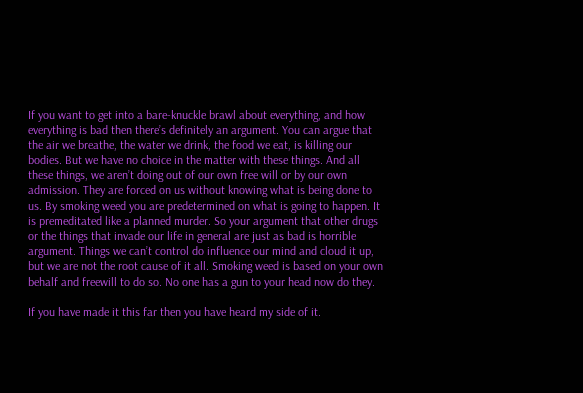If you want to get into a bare-knuckle brawl about everything, and how everything is bad then there’s definitely an argument. You can argue that the air we breathe, the water we drink, the food we eat, is killing our bodies. But we have no choice in the matter with these things. And all these things, we aren’t doing out of our own free will or by our own admission. They are forced on us without knowing what is being done to us. By smoking weed you are predetermined on what is going to happen. It is premeditated like a planned murder. So your argument that other drugs or the things that invade our life in general are just as bad is horrible argument. Things we can’t control do influence our mind and cloud it up, but we are not the root cause of it all. Smoking weed is based on your own behalf and freewill to do so. No one has a gun to your head now do they.

If you have made it this far then you have heard my side of it.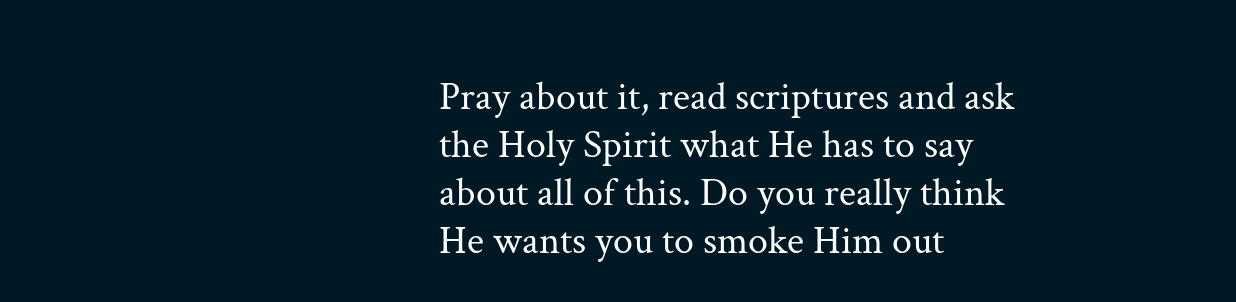Pray about it, read scriptures and ask the Holy Spirit what He has to say about all of this. Do you really think He wants you to smoke Him out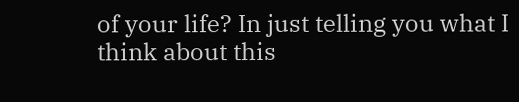of your life? In just telling you what I think about this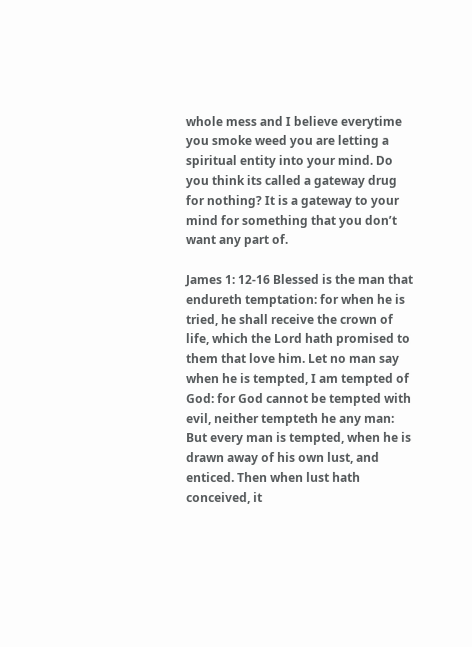whole mess and I believe everytime you smoke weed you are letting a spiritual entity into your mind. Do you think its called a gateway drug for nothing? It is a gateway to your mind for something that you don’t want any part of.

James 1: 12-16 Blessed is the man that endureth temptation: for when he is tried, he shall receive the crown of life, which the Lord hath promised to them that love him. Let no man say when he is tempted, I am tempted of God: for God cannot be tempted with evil, neither tempteth he any man: But every man is tempted, when he is drawn away of his own lust, and enticed. Then when lust hath conceived, it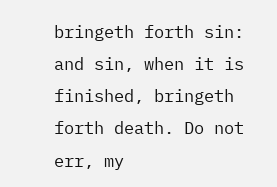bringeth forth sin: and sin, when it is finished, bringeth forth death. Do not err, my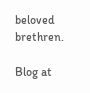beloved brethren.

Blog at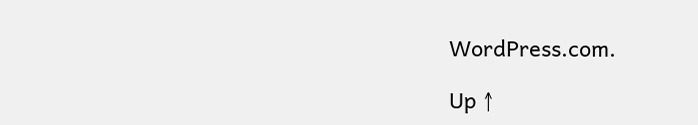WordPress.com.

Up ↑